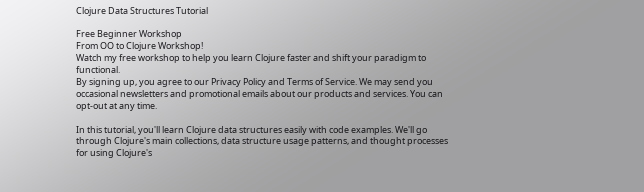Clojure Data Structures Tutorial

Free Beginner Workshop
From OO to Clojure Workshop!
Watch my free workshop to help you learn Clojure faster and shift your paradigm to functional.
By signing up, you agree to our Privacy Policy and Terms of Service. We may send you occasional newsletters and promotional emails about our products and services. You can opt-out at any time.

In this tutorial, you'll learn Clojure data structures easily with code examples. We'll go through Clojure's main collections, data structure usage patterns, and thought processes for using Clojure's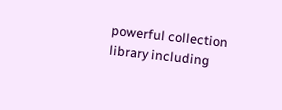powerful collection library including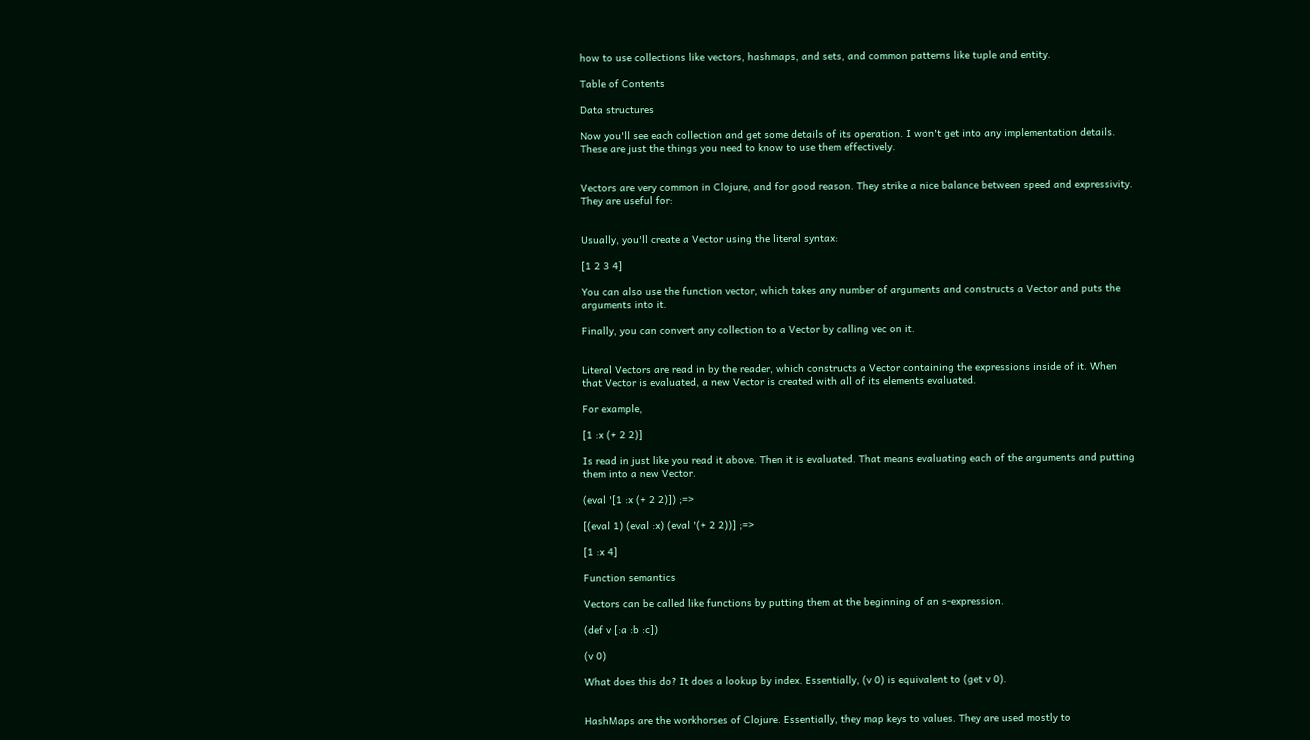how to use collections like vectors, hashmaps, and sets, and common patterns like tuple and entity.

Table of Contents

Data structures

Now you'll see each collection and get some details of its operation. I won't get into any implementation details. These are just the things you need to know to use them effectively.


Vectors are very common in Clojure, and for good reason. They strike a nice balance between speed and expressivity. They are useful for:


Usually, you'll create a Vector using the literal syntax:

[1 2 3 4]

You can also use the function vector, which takes any number of arguments and constructs a Vector and puts the arguments into it.

Finally, you can convert any collection to a Vector by calling vec on it.


Literal Vectors are read in by the reader, which constructs a Vector containing the expressions inside of it. When that Vector is evaluated, a new Vector is created with all of its elements evaluated.

For example,

[1 :x (+ 2 2)]

Is read in just like you read it above. Then it is evaluated. That means evaluating each of the arguments and putting them into a new Vector.

(eval '[1 :x (+ 2 2)]) ;=>

[(eval 1) (eval :x) (eval '(+ 2 2))] ;=>

[1 :x 4]

Function semantics

Vectors can be called like functions by putting them at the beginning of an s-expression.

(def v [:a :b :c])

(v 0)

What does this do? It does a lookup by index. Essentially, (v 0) is equivalent to (get v 0).


HashMaps are the workhorses of Clojure. Essentially, they map keys to values. They are used mostly to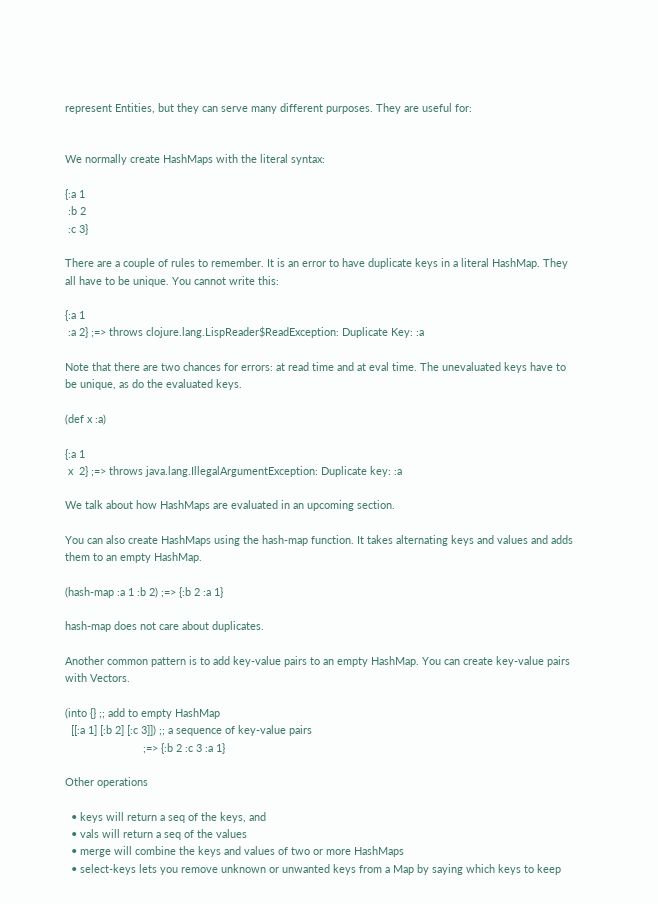represent Entities, but they can serve many different purposes. They are useful for:


We normally create HashMaps with the literal syntax:

{:a 1
 :b 2
 :c 3}

There are a couple of rules to remember. It is an error to have duplicate keys in a literal HashMap. They all have to be unique. You cannot write this:

{:a 1
 :a 2} ;=> throws clojure.lang.LispReader$ReadException: Duplicate Key: :a

Note that there are two chances for errors: at read time and at eval time. The unevaluated keys have to be unique, as do the evaluated keys.

(def x :a)

{:a 1
 x  2} ;=> throws java.lang.IllegalArgumentException: Duplicate key: :a

We talk about how HashMaps are evaluated in an upcoming section.

You can also create HashMaps using the hash-map function. It takes alternating keys and values and adds them to an empty HashMap.

(hash-map :a 1 :b 2) ;=> {:b 2 :a 1}

hash-map does not care about duplicates.

Another common pattern is to add key-value pairs to an empty HashMap. You can create key-value pairs with Vectors.

(into {} ;; add to empty HashMap
  [[:a 1] [:b 2] [:c 3]]) ;; a sequence of key-value pairs
                          ;=> {:b 2 :c 3 :a 1}

Other operations

  • keys will return a seq of the keys, and
  • vals will return a seq of the values
  • merge will combine the keys and values of two or more HashMaps
  • select-keys lets you remove unknown or unwanted keys from a Map by saying which keys to keep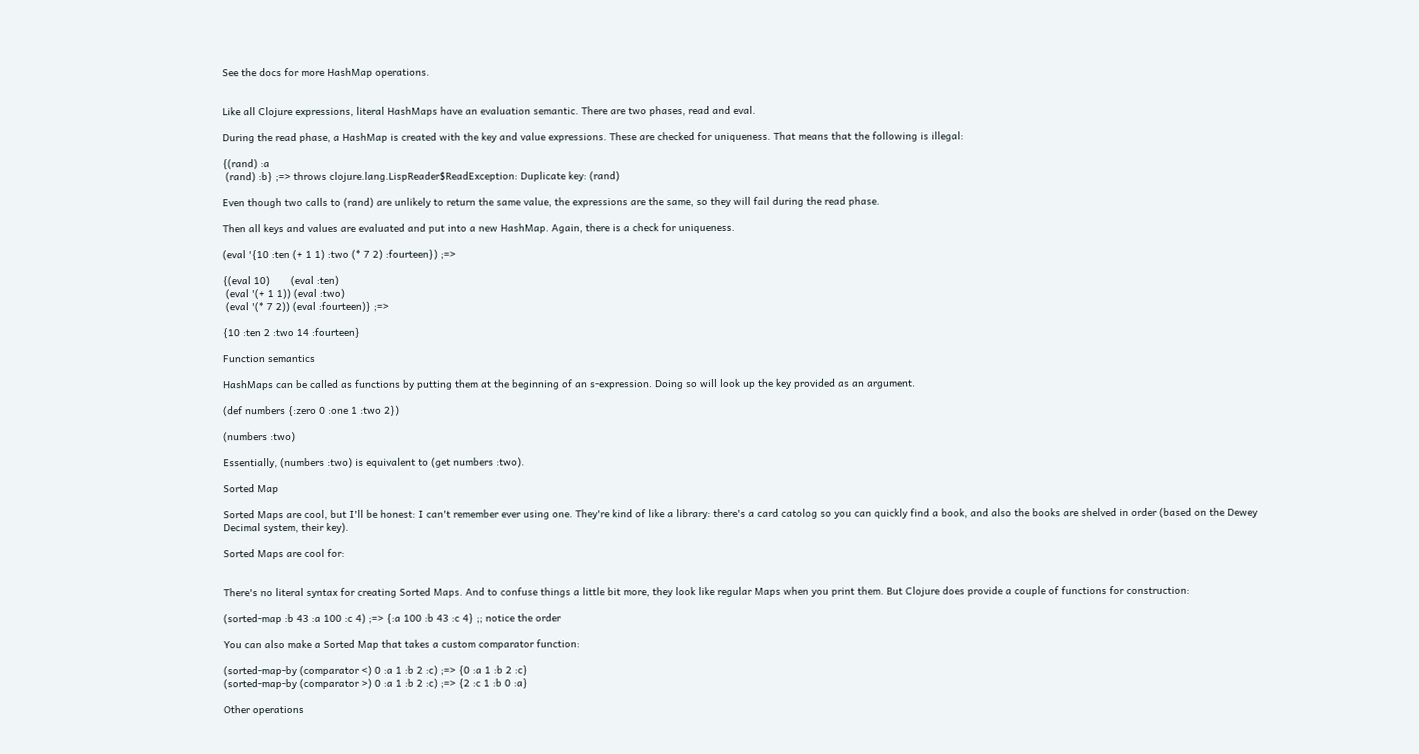See the docs for more HashMap operations.


Like all Clojure expressions, literal HashMaps have an evaluation semantic. There are two phases, read and eval.

During the read phase, a HashMap is created with the key and value expressions. These are checked for uniqueness. That means that the following is illegal:

{(rand) :a
 (rand) :b} ;=> throws clojure.lang.LispReader$ReadException: Duplicate key: (rand)

Even though two calls to (rand) are unlikely to return the same value, the expressions are the same, so they will fail during the read phase.

Then all keys and values are evaluated and put into a new HashMap. Again, there is a check for uniqueness.

(eval '{10 :ten (+ 1 1) :two (* 7 2) :fourteen}) ;=>

{(eval 10)       (eval :ten)
 (eval '(+ 1 1)) (eval :two)
 (eval '(* 7 2)) (eval :fourteen)} ;=>

{10 :ten 2 :two 14 :fourteen}

Function semantics

HashMaps can be called as functions by putting them at the beginning of an s-expression. Doing so will look up the key provided as an argument.

(def numbers {:zero 0 :one 1 :two 2})

(numbers :two)

Essentially, (numbers :two) is equivalent to (get numbers :two).

Sorted Map

Sorted Maps are cool, but I'll be honest: I can't remember ever using one. They're kind of like a library: there's a card catolog so you can quickly find a book, and also the books are shelved in order (based on the Dewey Decimal system, their key).

Sorted Maps are cool for:


There's no literal syntax for creating Sorted Maps. And to confuse things a little bit more, they look like regular Maps when you print them. But Clojure does provide a couple of functions for construction:

(sorted-map :b 43 :a 100 :c 4) ;=> {:a 100 :b 43 :c 4} ;; notice the order

You can also make a Sorted Map that takes a custom comparator function:

(sorted-map-by (comparator <) 0 :a 1 :b 2 :c) ;=> {0 :a 1 :b 2 :c}
(sorted-map-by (comparator >) 0 :a 1 :b 2 :c) ;=> {2 :c 1 :b 0 :a}

Other operations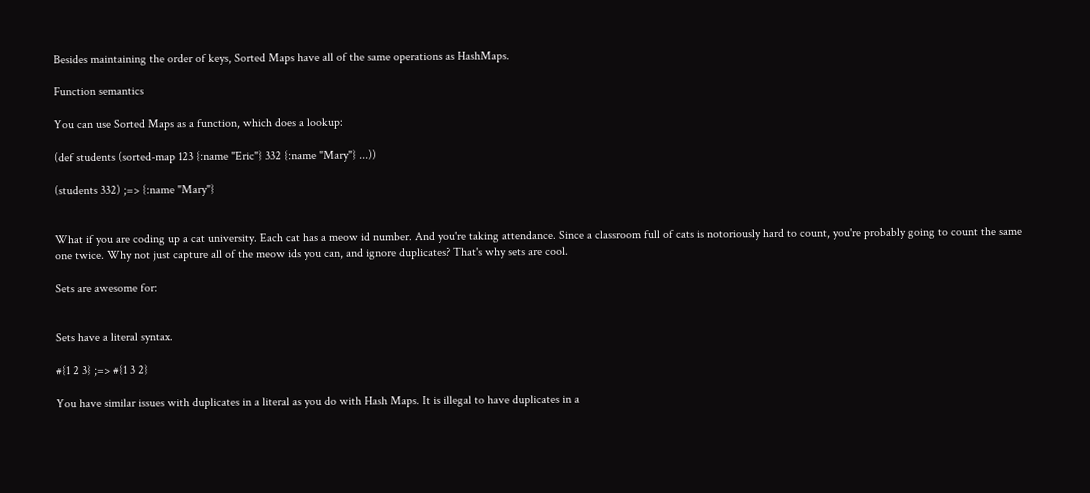Besides maintaining the order of keys, Sorted Maps have all of the same operations as HashMaps.

Function semantics

You can use Sorted Maps as a function, which does a lookup:

(def students (sorted-map 123 {:name "Eric"} 332 {:name "Mary"} ...))

(students 332) ;=> {:name "Mary"}


What if you are coding up a cat university. Each cat has a meow id number. And you're taking attendance. Since a classroom full of cats is notoriously hard to count, you're probably going to count the same one twice. Why not just capture all of the meow ids you can, and ignore duplicates? That's why sets are cool.

Sets are awesome for:


Sets have a literal syntax.

#{1 2 3} ;=> #{1 3 2}

You have similar issues with duplicates in a literal as you do with Hash Maps. It is illegal to have duplicates in a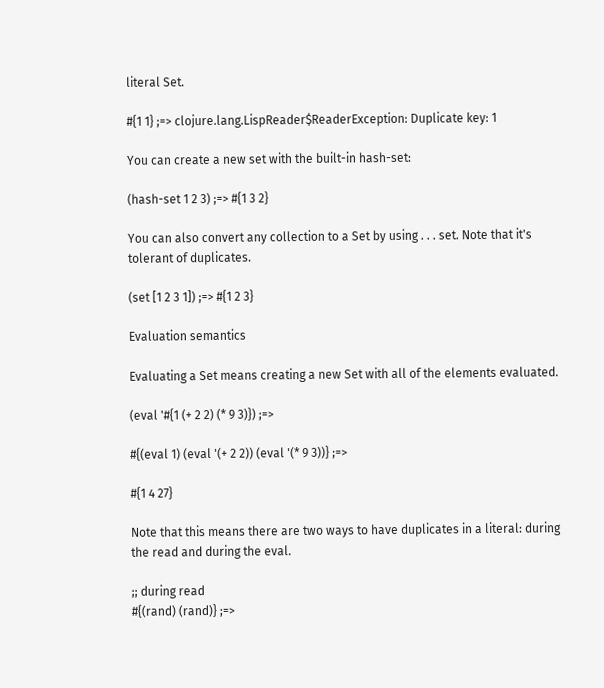literal Set.

#{1 1} ;=> clojure.lang.LispReader$ReaderException: Duplicate key: 1

You can create a new set with the built-in hash-set:

(hash-set 1 2 3) ;=> #{1 3 2}

You can also convert any collection to a Set by using . . . set. Note that it's tolerant of duplicates.

(set [1 2 3 1]) ;=> #{1 2 3}

Evaluation semantics

Evaluating a Set means creating a new Set with all of the elements evaluated.

(eval '#{1 (+ 2 2) (* 9 3)}) ;=>

#{(eval 1) (eval '(+ 2 2)) (eval '(* 9 3))} ;=>

#{1 4 27}

Note that this means there are two ways to have duplicates in a literal: during the read and during the eval.

;; during read
#{(rand) (rand)} ;=>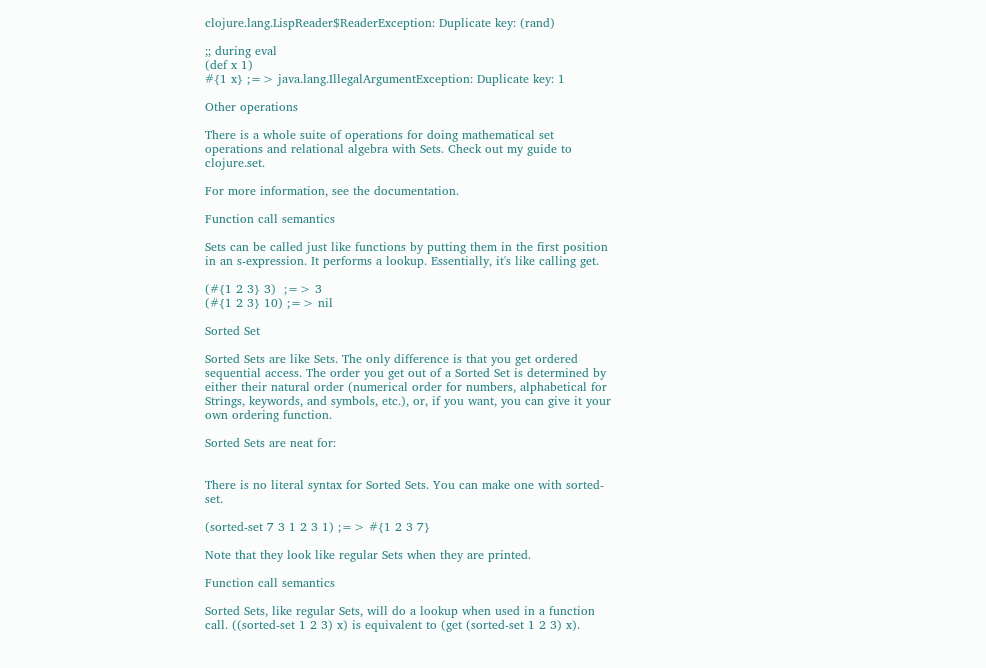clojure.lang.LispReader$ReaderException: Duplicate key: (rand)

;; during eval
(def x 1)
#{1 x} ;=> java.lang.IllegalArgumentException: Duplicate key: 1

Other operations

There is a whole suite of operations for doing mathematical set operations and relational algebra with Sets. Check out my guide to clojure.set.

For more information, see the documentation.

Function call semantics

Sets can be called just like functions by putting them in the first position in an s-expression. It performs a lookup. Essentially, it's like calling get.

(#{1 2 3} 3)  ;=> 3
(#{1 2 3} 10) ;=> nil

Sorted Set

Sorted Sets are like Sets. The only difference is that you get ordered sequential access. The order you get out of a Sorted Set is determined by either their natural order (numerical order for numbers, alphabetical for Strings, keywords, and symbols, etc.), or, if you want, you can give it your own ordering function.

Sorted Sets are neat for:


There is no literal syntax for Sorted Sets. You can make one with sorted-set.

(sorted-set 7 3 1 2 3 1) ;=> #{1 2 3 7}

Note that they look like regular Sets when they are printed.

Function call semantics

Sorted Sets, like regular Sets, will do a lookup when used in a function call. ((sorted-set 1 2 3) x) is equivalent to (get (sorted-set 1 2 3) x).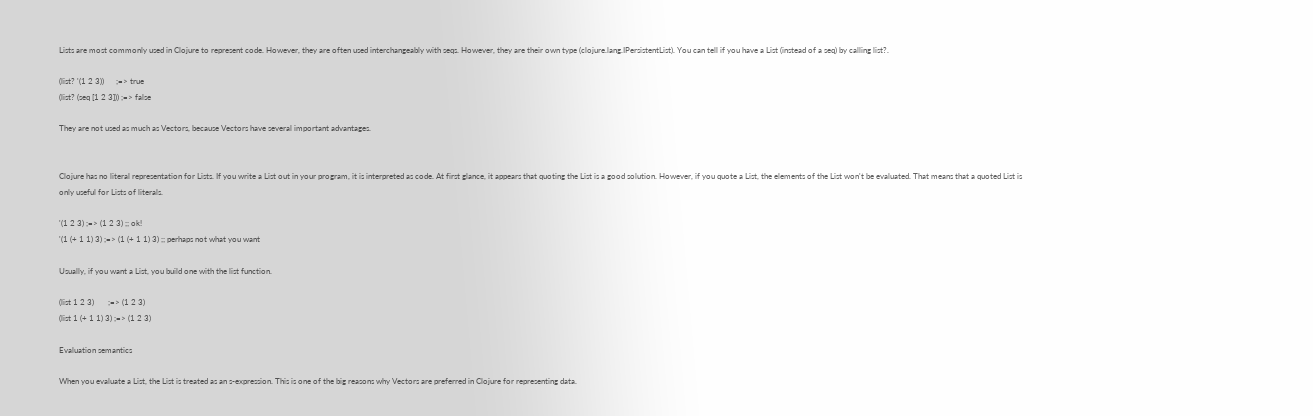Lists are most commonly used in Clojure to represent code. However, they are often used interchangeably with seqs. However, they are their own type (clojure.lang.IPersistentList). You can tell if you have a List (instead of a seq) by calling list?.

(list? '(1 2 3))      ;=> true
(list? (seq [1 2 3])) ;=> false

They are not used as much as Vectors, because Vectors have several important advantages.


Clojure has no literal representation for Lists. If you write a List out in your program, it is interpreted as code. At first glance, it appears that quoting the List is a good solution. However, if you quote a List, the elements of the List won't be evaluated. That means that a quoted List is only useful for Lists of literals.

'(1 2 3) ;=> (1 2 3) ;; ok!
'(1 (+ 1 1) 3) ;=> (1 (+ 1 1) 3) ;; perhaps not what you want

Usually, if you want a List, you build one with the list function.

(list 1 2 3)       ;=> (1 2 3)
(list 1 (+ 1 1) 3) ;=> (1 2 3)

Evaluation semantics

When you evaluate a List, the List is treated as an s-expression. This is one of the big reasons why Vectors are preferred in Clojure for representing data.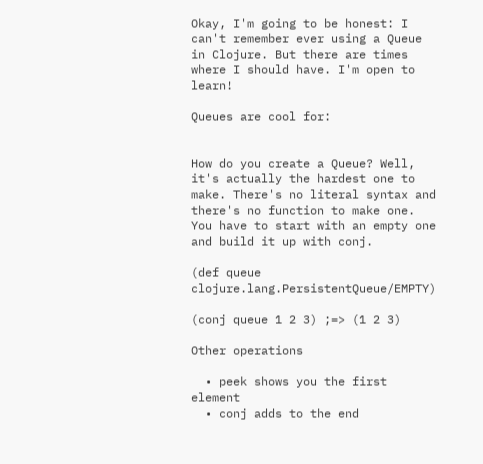Okay, I'm going to be honest: I can't remember ever using a Queue in Clojure. But there are times where I should have. I'm open to learn!

Queues are cool for:


How do you create a Queue? Well, it's actually the hardest one to make. There's no literal syntax and there's no function to make one. You have to start with an empty one and build it up with conj.

(def queue clojure.lang.PersistentQueue/EMPTY)

(conj queue 1 2 3) ;=> (1 2 3)

Other operations

  • peek shows you the first element
  • conj adds to the end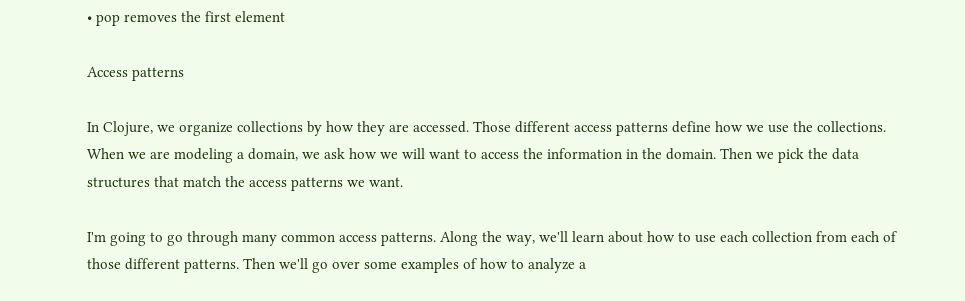• pop removes the first element

Access patterns

In Clojure, we organize collections by how they are accessed. Those different access patterns define how we use the collections. When we are modeling a domain, we ask how we will want to access the information in the domain. Then we pick the data structures that match the access patterns we want.

I'm going to go through many common access patterns. Along the way, we'll learn about how to use each collection from each of those different patterns. Then we'll go over some examples of how to analyze a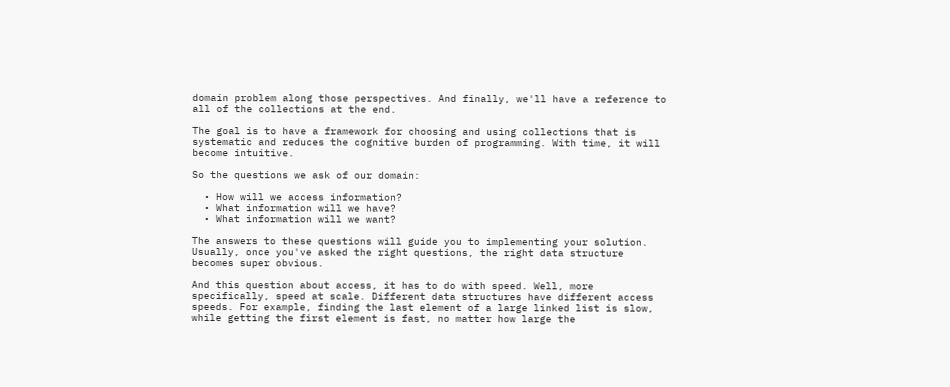domain problem along those perspectives. And finally, we'll have a reference to all of the collections at the end.

The goal is to have a framework for choosing and using collections that is systematic and reduces the cognitive burden of programming. With time, it will become intuitive.

So the questions we ask of our domain:

  • How will we access information?
  • What information will we have?
  • What information will we want?

The answers to these questions will guide you to implementing your solution. Usually, once you've asked the right questions, the right data structure becomes super obvious.

And this question about access, it has to do with speed. Well, more specifically, speed at scale. Different data structures have different access speeds. For example, finding the last element of a large linked list is slow, while getting the first element is fast, no matter how large the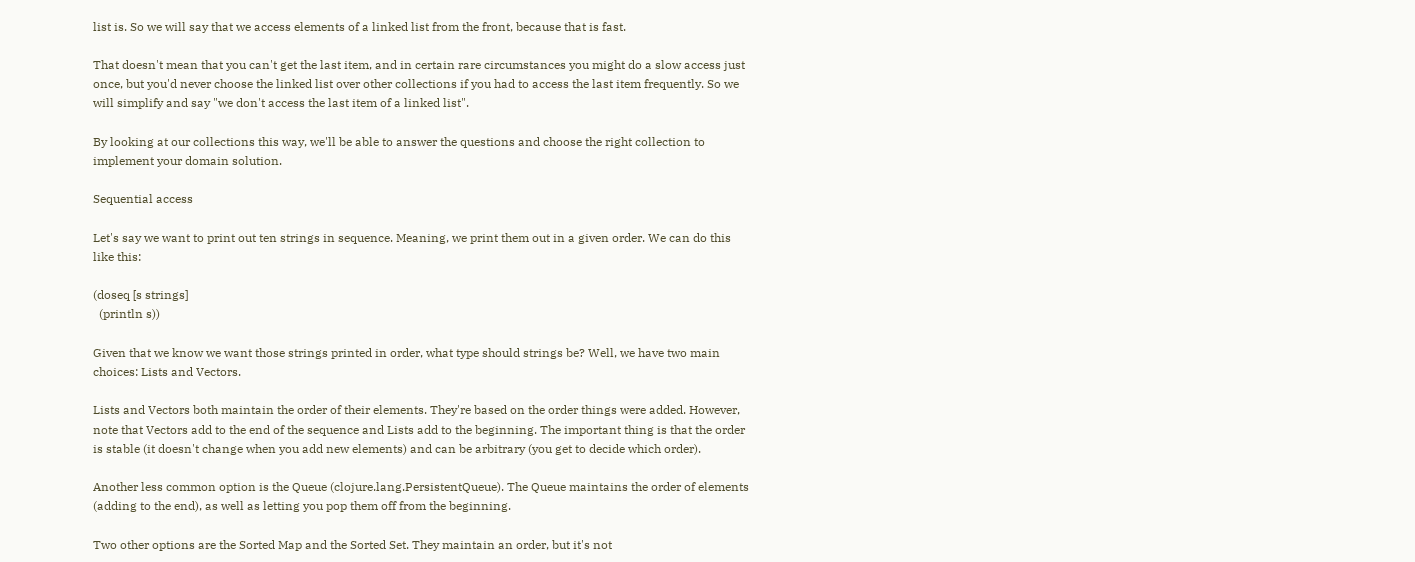list is. So we will say that we access elements of a linked list from the front, because that is fast.

That doesn't mean that you can't get the last item, and in certain rare circumstances you might do a slow access just once, but you'd never choose the linked list over other collections if you had to access the last item frequently. So we will simplify and say "we don't access the last item of a linked list".

By looking at our collections this way, we'll be able to answer the questions and choose the right collection to implement your domain solution.

Sequential access

Let's say we want to print out ten strings in sequence. Meaning, we print them out in a given order. We can do this like this:

(doseq [s strings]
  (println s))

Given that we know we want those strings printed in order, what type should strings be? Well, we have two main choices: Lists and Vectors.

Lists and Vectors both maintain the order of their elements. They're based on the order things were added. However, note that Vectors add to the end of the sequence and Lists add to the beginning. The important thing is that the order is stable (it doesn't change when you add new elements) and can be arbitrary (you get to decide which order).

Another less common option is the Queue (clojure.lang.PersistentQueue). The Queue maintains the order of elements (adding to the end), as well as letting you pop them off from the beginning.

Two other options are the Sorted Map and the Sorted Set. They maintain an order, but it's not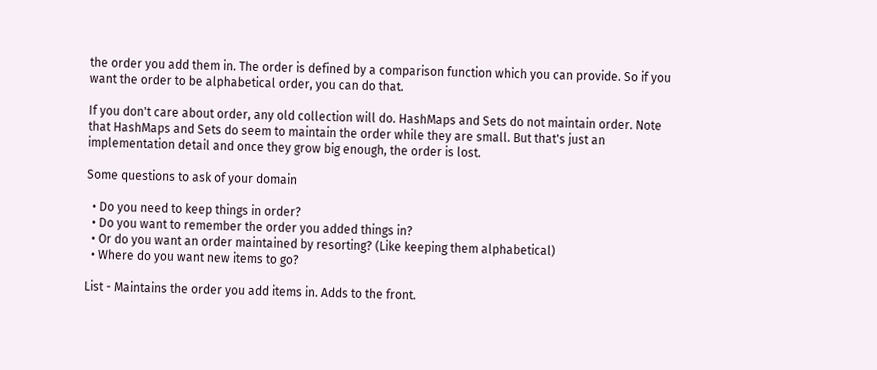the order you add them in. The order is defined by a comparison function which you can provide. So if you want the order to be alphabetical order, you can do that.

If you don't care about order, any old collection will do. HashMaps and Sets do not maintain order. Note that HashMaps and Sets do seem to maintain the order while they are small. But that's just an implementation detail and once they grow big enough, the order is lost.

Some questions to ask of your domain

  • Do you need to keep things in order?
  • Do you want to remember the order you added things in?
  • Or do you want an order maintained by resorting? (Like keeping them alphabetical)
  • Where do you want new items to go?

List - Maintains the order you add items in. Adds to the front.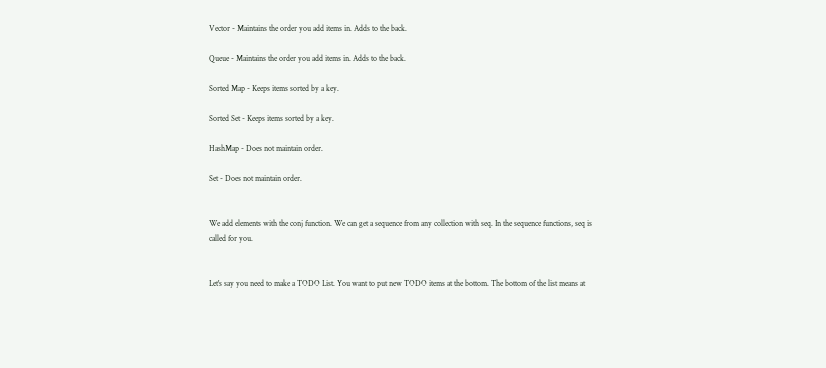Vector - Maintains the order you add items in. Adds to the back.

Queue - Maintains the order you add items in. Adds to the back.

Sorted Map - Keeps items sorted by a key.

Sorted Set - Keeps items sorted by a key.

HashMap - Does not maintain order.

Set - Does not maintain order.


We add elements with the conj function. We can get a sequence from any collection with seq. In the sequence functions, seq is called for you.


Let's say you need to make a TODO List. You want to put new TODO items at the bottom. The bottom of the list means at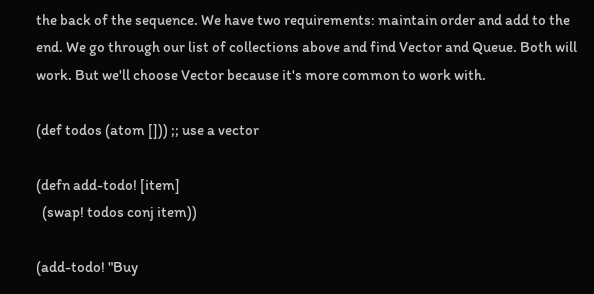the back of the sequence. We have two requirements: maintain order and add to the end. We go through our list of collections above and find Vector and Queue. Both will work. But we'll choose Vector because it's more common to work with.

(def todos (atom [])) ;; use a vector

(defn add-todo! [item]
  (swap! todos conj item))

(add-todo! "Buy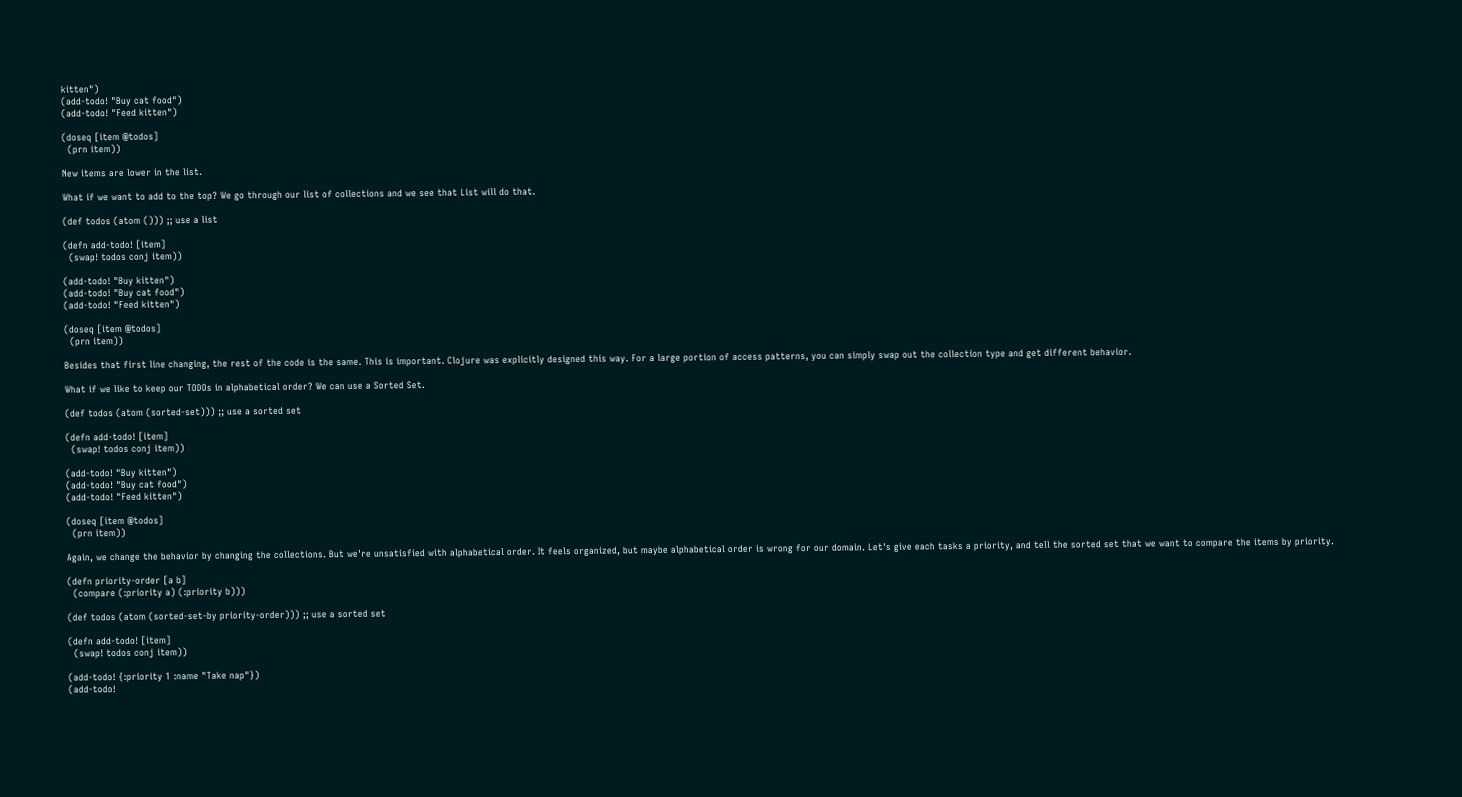kitten")
(add-todo! "Buy cat food")
(add-todo! "Feed kitten")

(doseq [item @todos]
  (prn item))

New items are lower in the list.

What if we want to add to the top? We go through our list of collections and we see that List will do that.

(def todos (atom ())) ;; use a list

(defn add-todo! [item]
  (swap! todos conj item))

(add-todo! "Buy kitten")
(add-todo! "Buy cat food")
(add-todo! "Feed kitten")

(doseq [item @todos]
  (prn item))

Besides that first line changing, the rest of the code is the same. This is important. Clojure was explicitly designed this way. For a large portion of access patterns, you can simply swap out the collection type and get different behavior.

What if we like to keep our TODOs in alphabetical order? We can use a Sorted Set.

(def todos (atom (sorted-set))) ;; use a sorted set

(defn add-todo! [item]
  (swap! todos conj item))

(add-todo! "Buy kitten")
(add-todo! "Buy cat food")
(add-todo! "Feed kitten")

(doseq [item @todos]
  (prn item))

Again, we change the behavior by changing the collections. But we're unsatisfied with alphabetical order. It feels organized, but maybe alphabetical order is wrong for our domain. Let's give each tasks a priority, and tell the sorted set that we want to compare the items by priority.

(defn priority-order [a b]
  (compare (:priority a) (:priority b)))

(def todos (atom (sorted-set-by priority-order))) ;; use a sorted set

(defn add-todo! [item]
  (swap! todos conj item))

(add-todo! {:priority 1 :name "Take nap"})
(add-todo!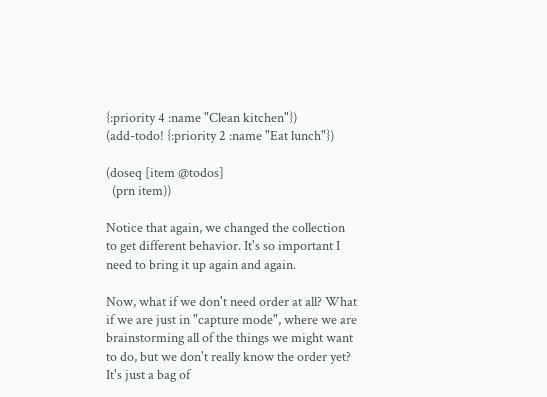{:priority 4 :name "Clean kitchen"})
(add-todo! {:priority 2 :name "Eat lunch"})

(doseq [item @todos]
  (prn item))

Notice that again, we changed the collection to get different behavior. It's so important I need to bring it up again and again.

Now, what if we don't need order at all? What if we are just in "capture mode", where we are brainstorming all of the things we might want to do, but we don't really know the order yet? It's just a bag of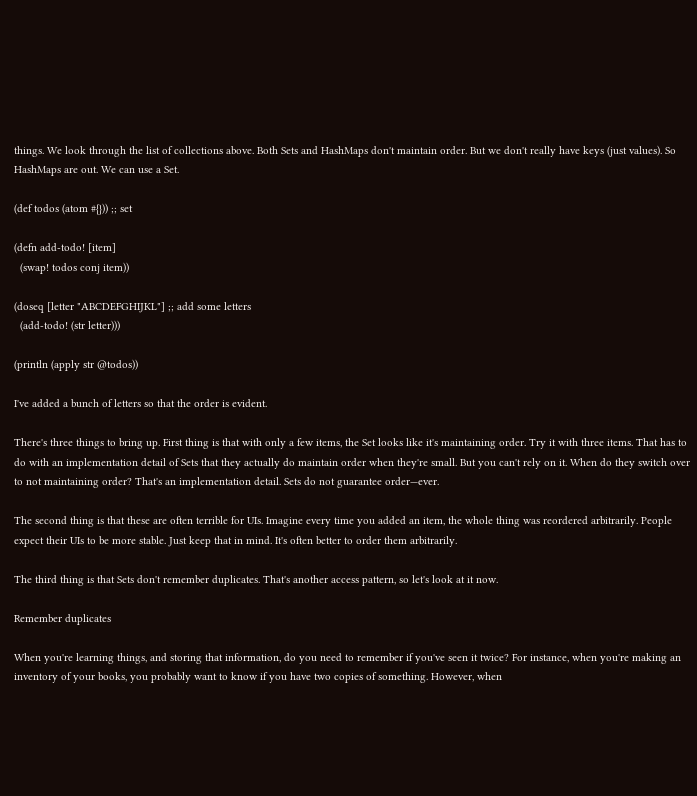things. We look through the list of collections above. Both Sets and HashMaps don't maintain order. But we don't really have keys (just values). So HashMaps are out. We can use a Set.

(def todos (atom #{})) ;; set

(defn add-todo! [item]
  (swap! todos conj item))

(doseq [letter "ABCDEFGHIJKL"] ;; add some letters
  (add-todo! (str letter)))

(println (apply str @todos))

I've added a bunch of letters so that the order is evident.

There's three things to bring up. First thing is that with only a few items, the Set looks like it's maintaining order. Try it with three items. That has to do with an implementation detail of Sets that they actually do maintain order when they're small. But you can't rely on it. When do they switch over to not maintaining order? That's an implementation detail. Sets do not guarantee order—ever.

The second thing is that these are often terrible for UIs. Imagine every time you added an item, the whole thing was reordered arbitrarily. People expect their UIs to be more stable. Just keep that in mind. It's often better to order them arbitrarily.

The third thing is that Sets don't remember duplicates. That's another access pattern, so let's look at it now.

Remember duplicates

When you're learning things, and storing that information, do you need to remember if you've seen it twice? For instance, when you're making an inventory of your books, you probably want to know if you have two copies of something. However, when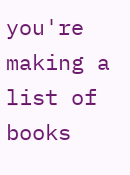you're making a list of books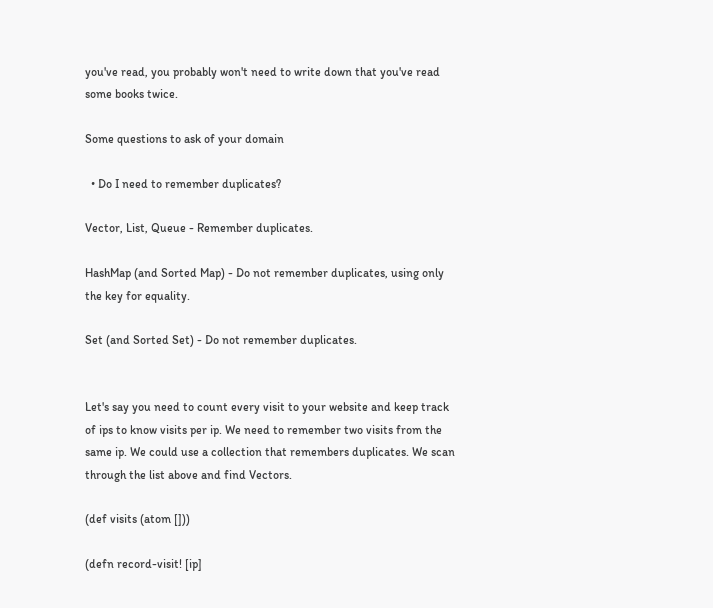you've read, you probably won't need to write down that you've read some books twice.

Some questions to ask of your domain

  • Do I need to remember duplicates?

Vector, List, Queue - Remember duplicates.

HashMap (and Sorted Map) - Do not remember duplicates, using only the key for equality.

Set (and Sorted Set) - Do not remember duplicates.


Let's say you need to count every visit to your website and keep track of ips to know visits per ip. We need to remember two visits from the same ip. We could use a collection that remembers duplicates. We scan through the list above and find Vectors.

(def visits (atom []))

(defn record-visit! [ip]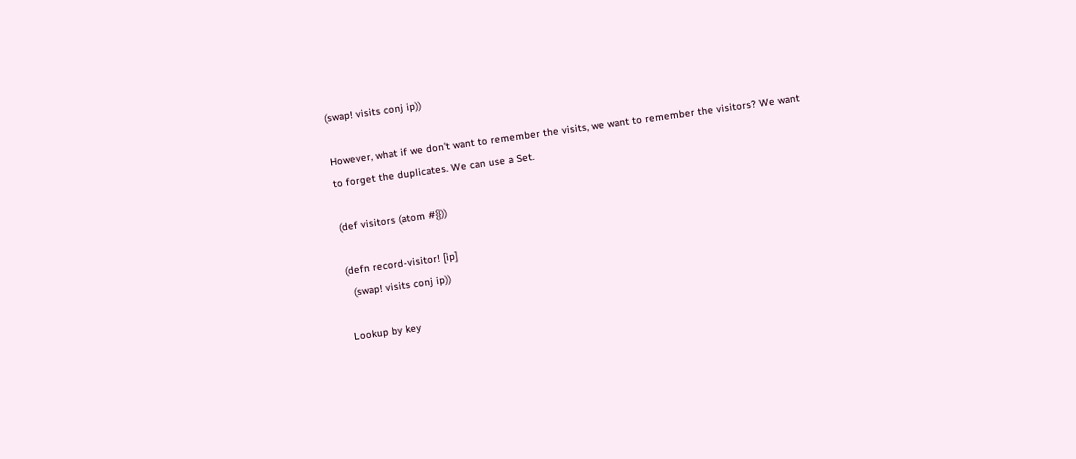(swap! visits conj ip))

However, what if we don't want to remember the visits, we want to remember the visitors? We want to forget the duplicates. We can use a Set.

(def visitors (atom #{}))

(defn record-visitor! [ip]
  (swap! visits conj ip))

Lookup by key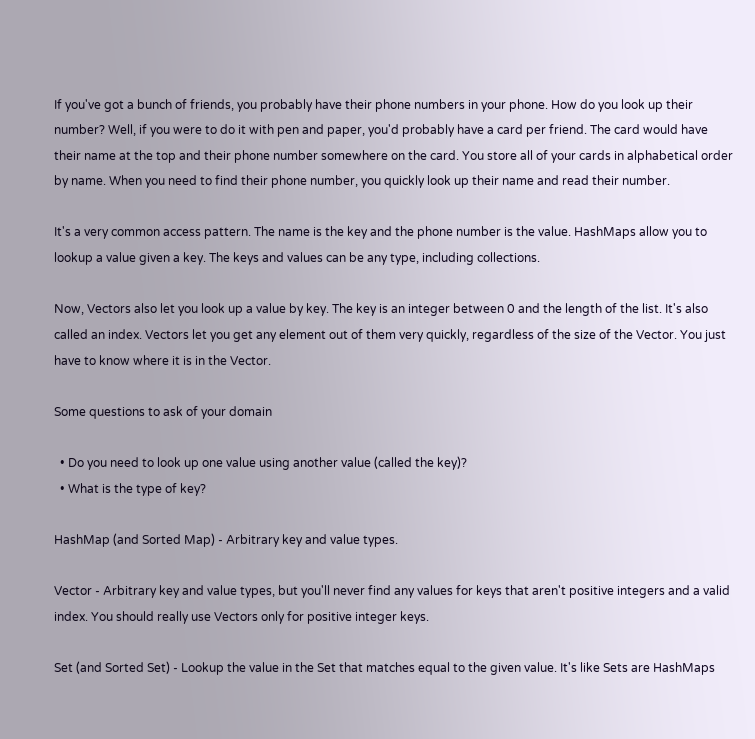If you've got a bunch of friends, you probably have their phone numbers in your phone. How do you look up their number? Well, if you were to do it with pen and paper, you'd probably have a card per friend. The card would have their name at the top and their phone number somewhere on the card. You store all of your cards in alphabetical order by name. When you need to find their phone number, you quickly look up their name and read their number.

It's a very common access pattern. The name is the key and the phone number is the value. HashMaps allow you to lookup a value given a key. The keys and values can be any type, including collections.

Now, Vectors also let you look up a value by key. The key is an integer between 0 and the length of the list. It's also called an index. Vectors let you get any element out of them very quickly, regardless of the size of the Vector. You just have to know where it is in the Vector.

Some questions to ask of your domain

  • Do you need to look up one value using another value (called the key)?
  • What is the type of key?

HashMap (and Sorted Map) - Arbitrary key and value types.

Vector - Arbitrary key and value types, but you'll never find any values for keys that aren't positive integers and a valid index. You should really use Vectors only for positive integer keys.

Set (and Sorted Set) - Lookup the value in the Set that matches equal to the given value. It's like Sets are HashMaps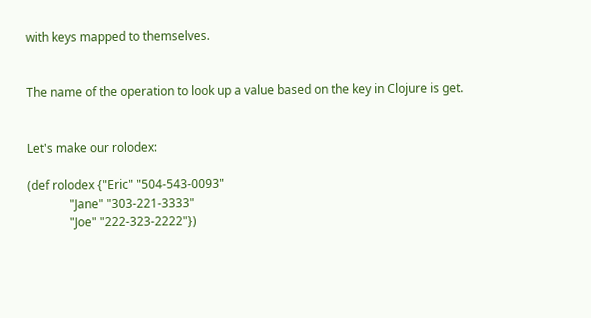with keys mapped to themselves.


The name of the operation to look up a value based on the key in Clojure is get.


Let's make our rolodex:

(def rolodex {"Eric" "504-543-0093"
              "Jane" "303-221-3333"
              "Joe" "222-323-2222"})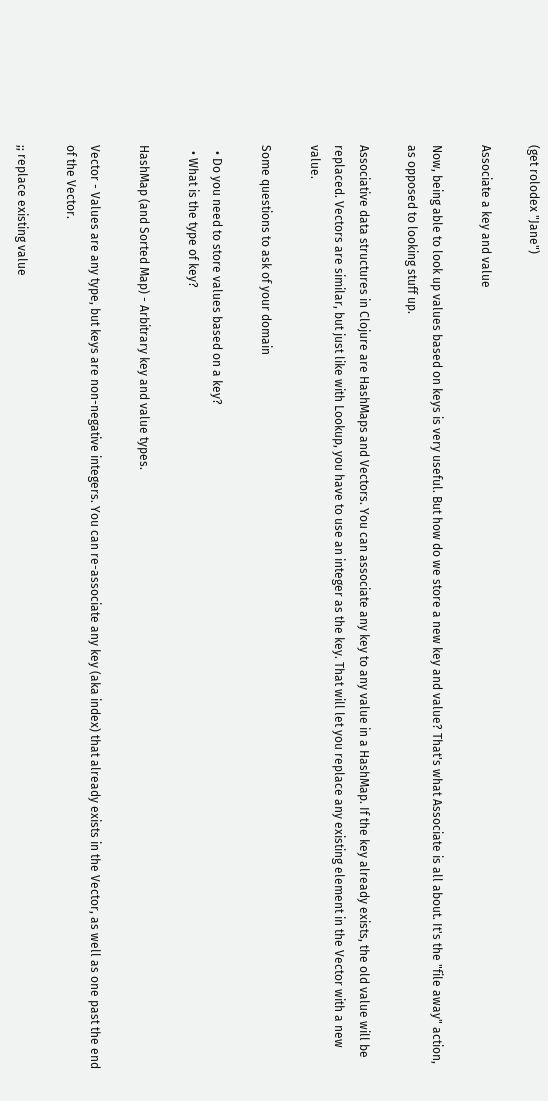(get rolodex "Jane")

Associate a key and value

Now, being able to look up values based on keys is very useful. But how do we store a new key and value? That's what Associate is all about. It's the "file away" action, as opposed to looking stuff up.

Associative data structures in Clojure are HashMaps and Vectors. You can associate any key to any value in a HashMap. If the key already exists, the old value will be replaced. Vectors are similar, but just like with Lookup, you have to use an integer as the key. That will let you replace any existing element in the Vector with a new value.

Some questions to ask of your domain

  • Do you need to store values based on a key?
  • What is the type of key?

HashMap (and Sorted Map) - Arbitrary key and value types.

Vector - Values are any type, but keys are non-negative integers. You can re-associate any key (aka index) that already exists in the Vector, as well as one past the end of the Vector.

;; replace existing value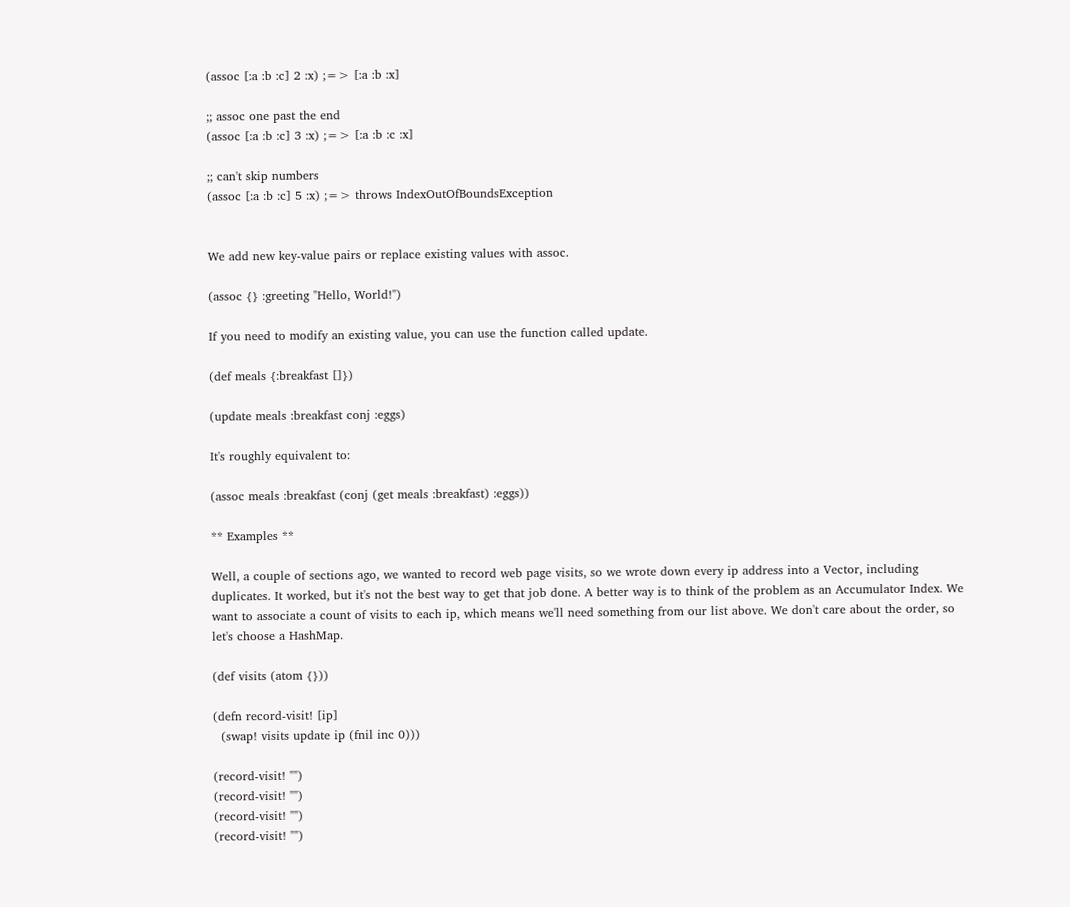(assoc [:a :b :c] 2 :x) ;=> [:a :b :x]

;; assoc one past the end
(assoc [:a :b :c] 3 :x) ;=> [:a :b :c :x]

;; can't skip numbers
(assoc [:a :b :c] 5 :x) ;=> throws IndexOutOfBoundsException


We add new key-value pairs or replace existing values with assoc.

(assoc {} :greeting "Hello, World!")

If you need to modify an existing value, you can use the function called update.

(def meals {:breakfast []})

(update meals :breakfast conj :eggs)

It's roughly equivalent to:

(assoc meals :breakfast (conj (get meals :breakfast) :eggs))

** Examples **

Well, a couple of sections ago, we wanted to record web page visits, so we wrote down every ip address into a Vector, including duplicates. It worked, but it's not the best way to get that job done. A better way is to think of the problem as an Accumulator Index. We want to associate a count of visits to each ip, which means we'll need something from our list above. We don't care about the order, so let's choose a HashMap.

(def visits (atom {}))

(defn record-visit! [ip]
  (swap! visits update ip (fnil inc 0)))

(record-visit! "")
(record-visit! "")
(record-visit! "")
(record-visit! "")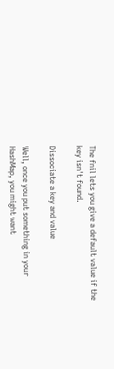The fnil lets you give a default value if the key isn't found.

Dissociate a key and value

Well, once you put something in your HashMap, you might want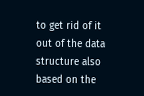to get rid of it out of the data structure also based on the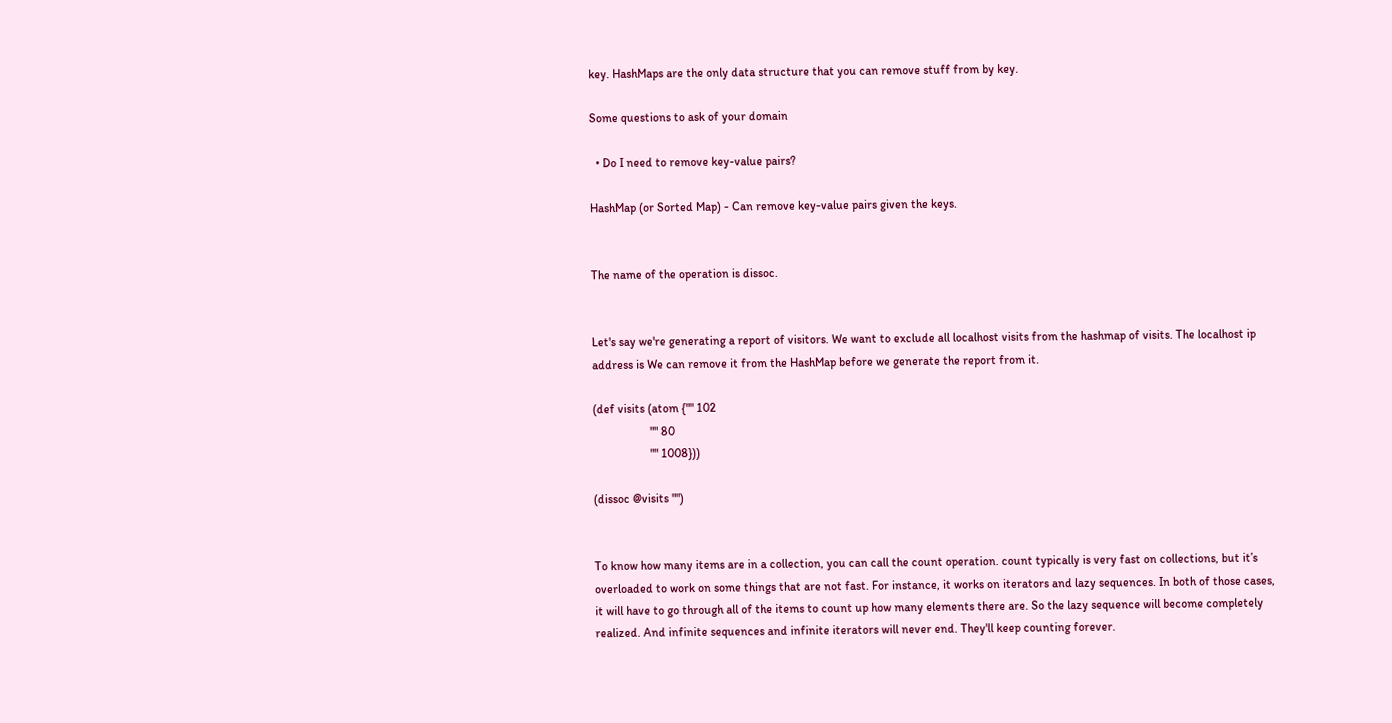key. HashMaps are the only data structure that you can remove stuff from by key.

Some questions to ask of your domain

  • Do I need to remove key-value pairs?

HashMap (or Sorted Map) - Can remove key-value pairs given the keys.


The name of the operation is dissoc.


Let's say we're generating a report of visitors. We want to exclude all localhost visits from the hashmap of visits. The localhost ip address is We can remove it from the HashMap before we generate the report from it.

(def visits (atom {"" 102
                   "" 80
                   "" 1008}))

(dissoc @visits "")


To know how many items are in a collection, you can call the count operation. count typically is very fast on collections, but it’s overloaded to work on some things that are not fast. For instance, it works on iterators and lazy sequences. In both of those cases, it will have to go through all of the items to count up how many elements there are. So the lazy sequence will become completely realized. And infinite sequences and infinite iterators will never end. They'll keep counting forever.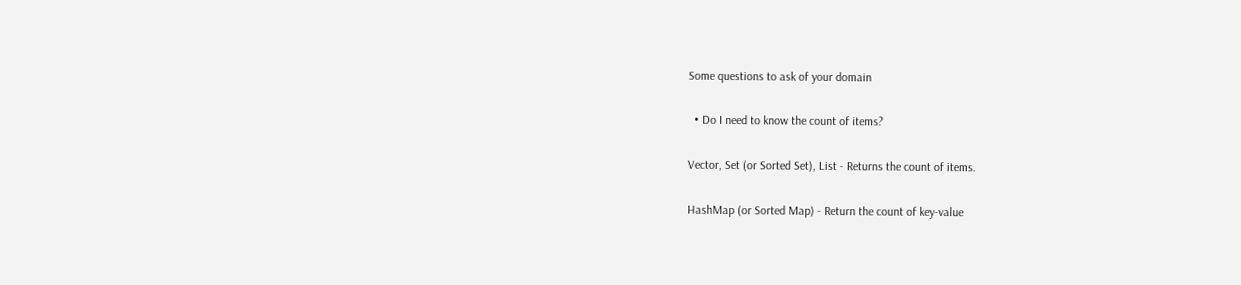Some questions to ask of your domain

  • Do I need to know the count of items?

Vector, Set (or Sorted Set), List - Returns the count of items.

HashMap (or Sorted Map) - Return the count of key-value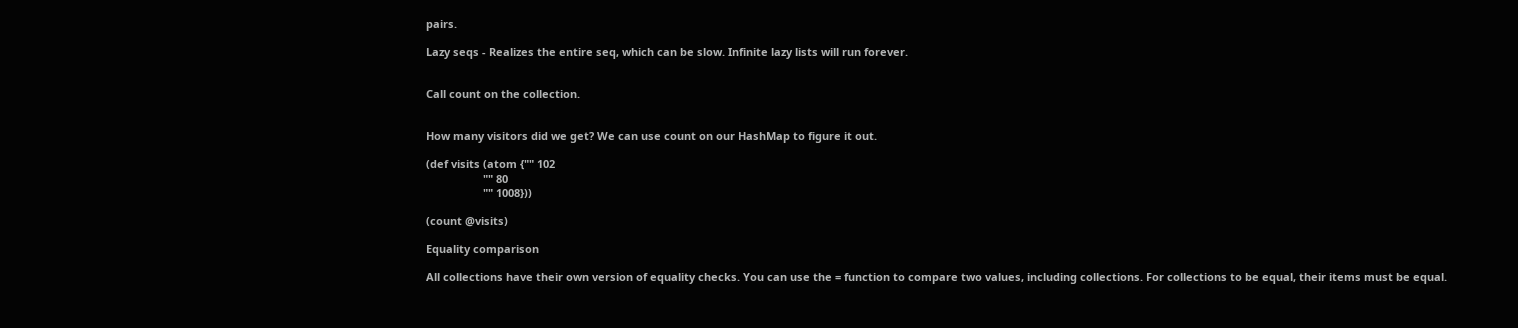pairs.

Lazy seqs - Realizes the entire seq, which can be slow. Infinite lazy lists will run forever.


Call count on the collection.


How many visitors did we get? We can use count on our HashMap to figure it out.

(def visits (atom {"" 102
                   "" 80
                   "" 1008}))

(count @visits)

Equality comparison

All collections have their own version of equality checks. You can use the = function to compare two values, including collections. For collections to be equal, their items must be equal.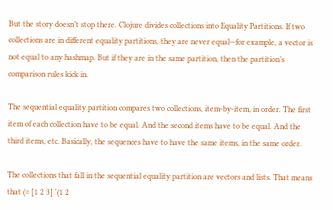But the story doesn’t stop there. Clojure divides collections into Equality Partitions. If two collections are in different equality partitions, they are never equal—for example, a vector is not equal to any hashmap. But if they are in the same partition, then the partition’s comparison rules kick in.

The sequential equality partition compares two collections, item-by-item, in order. The first item of each collection have to be equal. And the second items have to be equal. And the third items, etc. Basically, the sequences have to have the same items, in the same order.

The collections that fall in the sequential equality partition are vectors and lists. That means that (= [1 2 3] '(1 2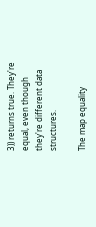3)) returns true. They're equal, even though they're different data structures.

The map equality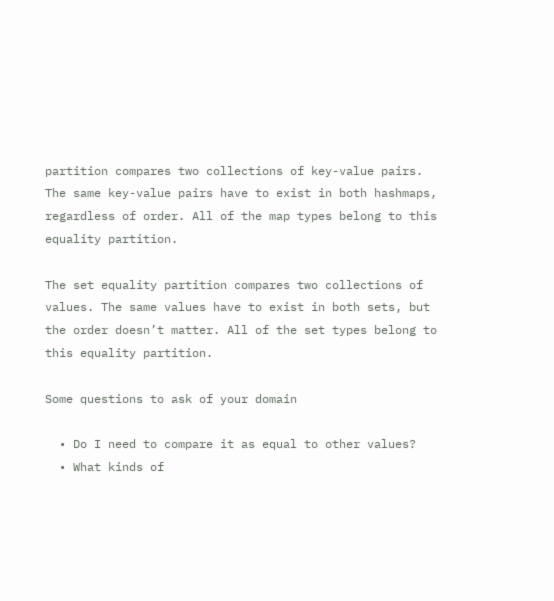partition compares two collections of key-value pairs. The same key-value pairs have to exist in both hashmaps, regardless of order. All of the map types belong to this equality partition.

The set equality partition compares two collections of values. The same values have to exist in both sets, but the order doesn’t matter. All of the set types belong to this equality partition.

Some questions to ask of your domain

  • Do I need to compare it as equal to other values?
  • What kinds of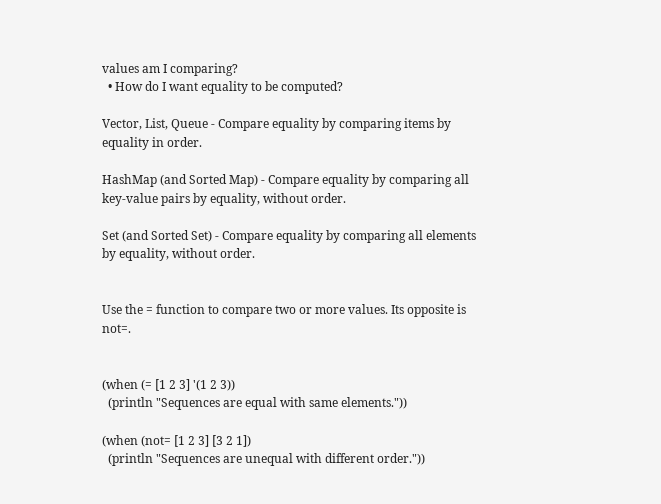values am I comparing?
  • How do I want equality to be computed?

Vector, List, Queue - Compare equality by comparing items by equality in order.

HashMap (and Sorted Map) - Compare equality by comparing all key-value pairs by equality, without order.

Set (and Sorted Set) - Compare equality by comparing all elements by equality, without order.


Use the = function to compare two or more values. Its opposite is not=.


(when (= [1 2 3] '(1 2 3))
  (println "Sequences are equal with same elements."))

(when (not= [1 2 3] [3 2 1])
  (println "Sequences are unequal with different order."))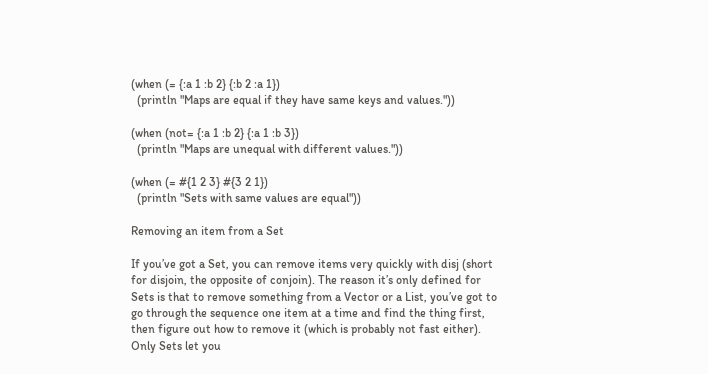(when (= {:a 1 :b 2} {:b 2 :a 1})
  (println "Maps are equal if they have same keys and values."))

(when (not= {:a 1 :b 2} {:a 1 :b 3})
  (println "Maps are unequal with different values."))

(when (= #{1 2 3} #{3 2 1})
  (println "Sets with same values are equal"))

Removing an item from a Set

If you’ve got a Set, you can remove items very quickly with disj (short for disjoin, the opposite of conjoin). The reason it’s only defined for Sets is that to remove something from a Vector or a List, you’ve got to go through the sequence one item at a time and find the thing first, then figure out how to remove it (which is probably not fast either). Only Sets let you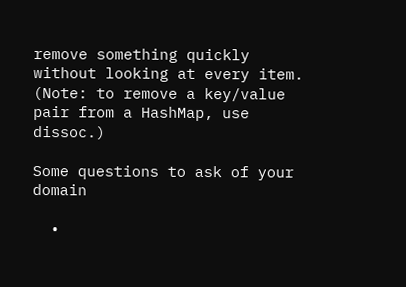remove something quickly without looking at every item. (Note: to remove a key/value pair from a HashMap, use dissoc.)

Some questions to ask of your domain

  •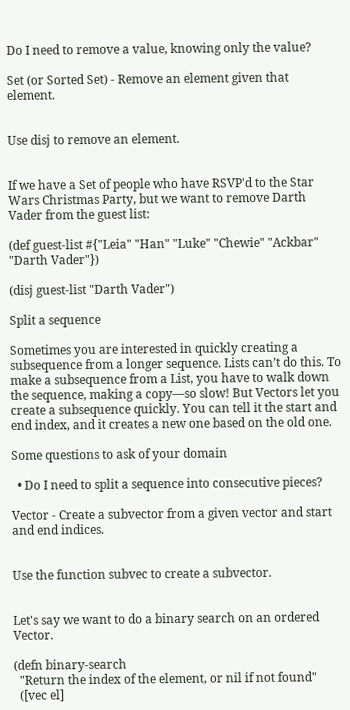Do I need to remove a value, knowing only the value?

Set (or Sorted Set) - Remove an element given that element.


Use disj to remove an element.


If we have a Set of people who have RSVP'd to the Star Wars Christmas Party, but we want to remove Darth Vader from the guest list:

(def guest-list #{"Leia" "Han" "Luke" "Chewie" "Ackbar" "Darth Vader"})

(disj guest-list "Darth Vader")

Split a sequence

Sometimes you are interested in quickly creating a subsequence from a longer sequence. Lists can’t do this. To make a subsequence from a List, you have to walk down the sequence, making a copy—so slow! But Vectors let you create a subsequence quickly. You can tell it the start and end index, and it creates a new one based on the old one.

Some questions to ask of your domain

  • Do I need to split a sequence into consecutive pieces?

Vector - Create a subvector from a given vector and start and end indices.


Use the function subvec to create a subvector.


Let's say we want to do a binary search on an ordered Vector.

(defn binary-search
  "Return the index of the element, or nil if not found"
  ([vec el]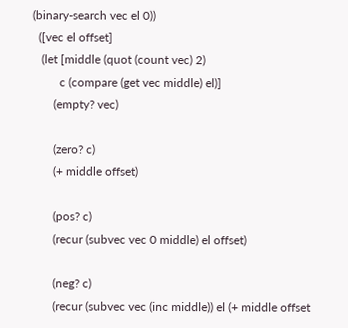(binary-search vec el 0))
  ([vec el offset]
   (let [middle (quot (count vec) 2)
         c (compare (get vec middle) el)]
       (empty? vec)

       (zero? c)
       (+ middle offset)

       (pos? c)
       (recur (subvec vec 0 middle) el offset)

       (neg? c)
       (recur (subvec vec (inc middle)) el (+ middle offset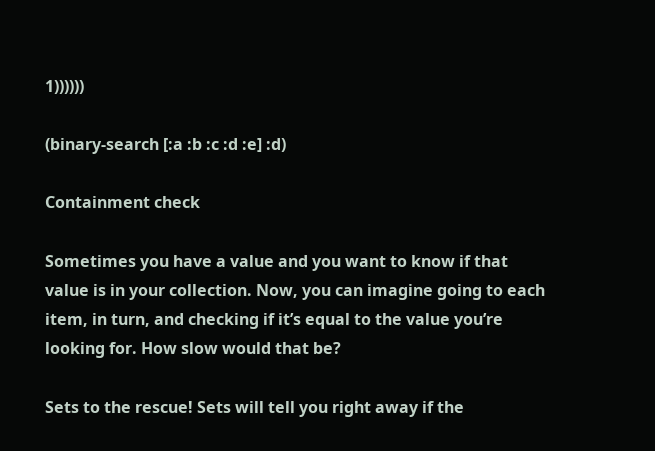1))))))

(binary-search [:a :b :c :d :e] :d)

Containment check

Sometimes you have a value and you want to know if that value is in your collection. Now, you can imagine going to each item, in turn, and checking if it’s equal to the value you’re looking for. How slow would that be?

Sets to the rescue! Sets will tell you right away if the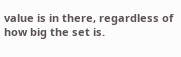value is in there, regardless of how big the set is.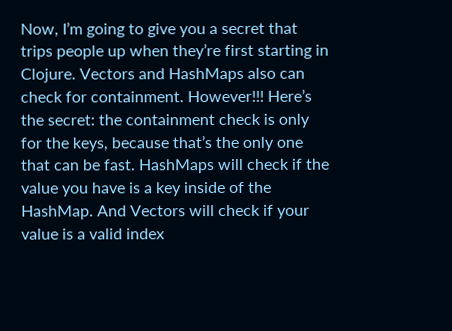Now, I’m going to give you a secret that trips people up when they’re first starting in Clojure. Vectors and HashMaps also can check for containment. However!!! Here’s the secret: the containment check is only for the keys, because that’s the only one that can be fast. HashMaps will check if the value you have is a key inside of the HashMap. And Vectors will check if your value is a valid index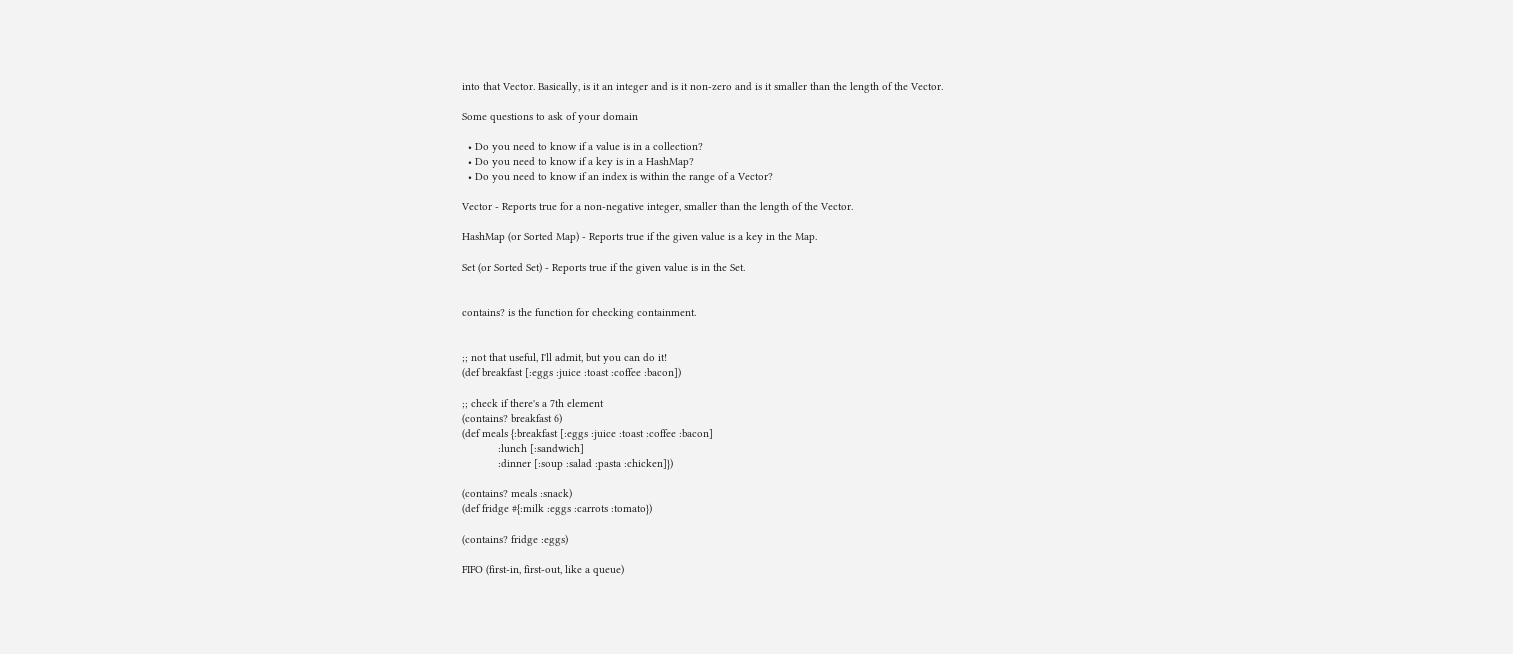into that Vector. Basically, is it an integer and is it non-zero and is it smaller than the length of the Vector.

Some questions to ask of your domain

  • Do you need to know if a value is in a collection?
  • Do you need to know if a key is in a HashMap?
  • Do you need to know if an index is within the range of a Vector?

Vector - Reports true for a non-negative integer, smaller than the length of the Vector.

HashMap (or Sorted Map) - Reports true if the given value is a key in the Map.

Set (or Sorted Set) - Reports true if the given value is in the Set.


contains? is the function for checking containment.


;; not that useful, I'll admit, but you can do it!
(def breakfast [:eggs :juice :toast :coffee :bacon])

;; check if there's a 7th element
(contains? breakfast 6)
(def meals {:breakfast [:eggs :juice :toast :coffee :bacon]
            :lunch [:sandwich]
            :dinner [:soup :salad :pasta :chicken]})

(contains? meals :snack)
(def fridge #{:milk :eggs :carrots :tomato})

(contains? fridge :eggs)

FIFO (first-in, first-out, like a queue)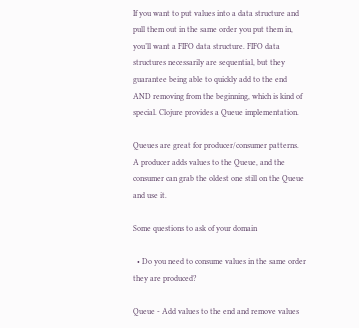If you want to put values into a data structure and pull them out in the same order you put them in, you’ll want a FIFO data structure. FIFO data structures necessarily are sequential, but they guarantee being able to quickly add to the end AND removing from the beginning, which is kind of special. Clojure provides a Queue implementation.

Queues are great for producer/consumer patterns. A producer adds values to the Queue, and the consumer can grab the oldest one still on the Queue and use it.

Some questions to ask of your domain

  • Do you need to consume values in the same order they are produced?

Queue - Add values to the end and remove values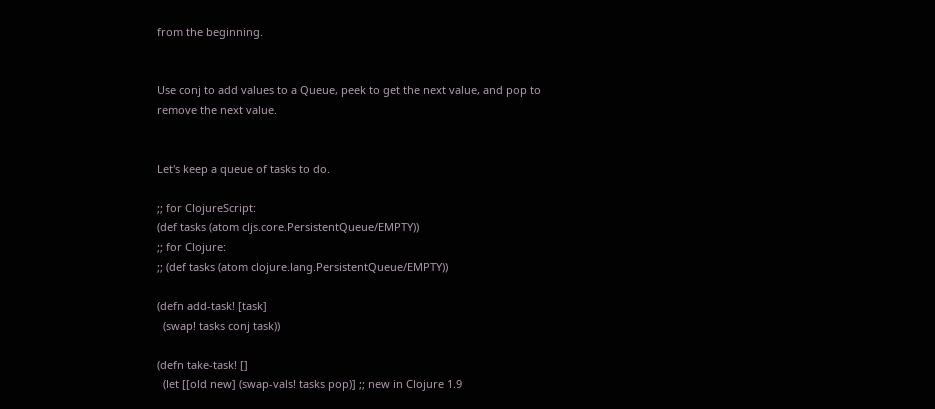from the beginning.


Use conj to add values to a Queue, peek to get the next value, and pop to remove the next value.


Let's keep a queue of tasks to do.

;; for ClojureScript:
(def tasks (atom cljs.core.PersistentQueue/EMPTY))
;; for Clojure:
;; (def tasks (atom clojure.lang.PersistentQueue/EMPTY))

(defn add-task! [task]
  (swap! tasks conj task))

(defn take-task! []
  (let [[old new] (swap-vals! tasks pop)] ;; new in Clojure 1.9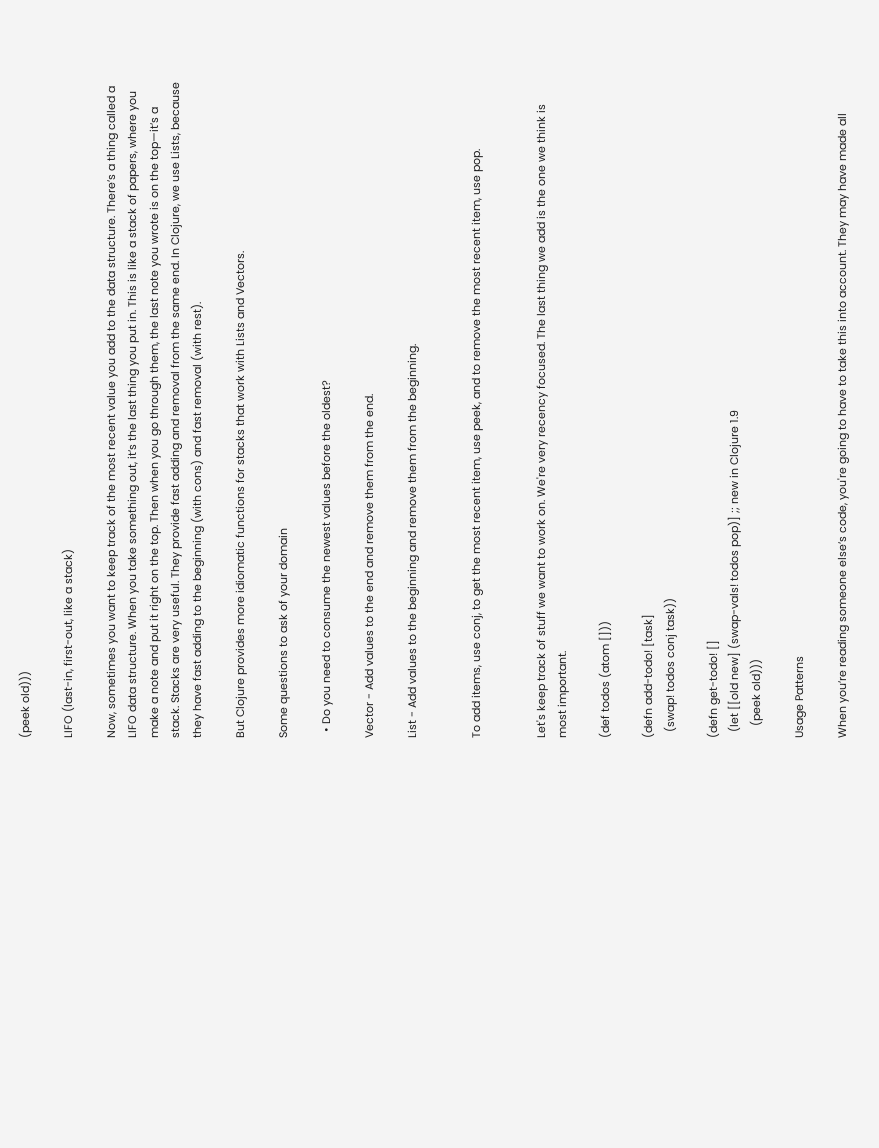(peek old)))

LIFO (last-in, first-out, like a stack)

Now, sometimes you want to keep track of the most recent value you add to the data structure. There’s a thing called a LIFO data structure. When you take something out, it’s the last thing you put in. This is like a stack of papers, where you make a note and put it right on the top. Then when you go through them, the last note you wrote is on the top—it’s a stack. Stacks are very useful. They provide fast adding and removal from the same end. In Clojure, we use Lists, because they have fast adding to the beginning (with cons) and fast removal (with rest).

But Clojure provides more idiomatic functions for stacks that work with Lists and Vectors.

Some questions to ask of your domain

  • Do you need to consume the newest values before the oldest?

Vector - Add values to the end and remove them from the end.

List - Add values to the beginning and remove them from the beginning.


To add items, use conj, to get the most recent item, use peek, and to remove the most recent item, use pop.


Let's keep track of stuff we want to work on. We're very recency focused. The last thing we add is the one we think is most important.

(def todos (atom []))

(defn add-todo! [task]
  (swap! todos conj task))

(defn get-todo! []
  (let [[old new] (swap-vals! todos pop)] ;; new in Clojure 1.9
    (peek old)))

Usage Patterns

When you’re reading someone else’s code, you're going to have to take this into account. They may have made all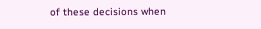of these decisions when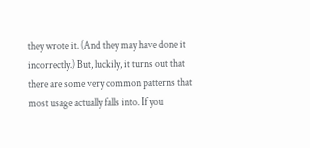they wrote it. (And they may have done it incorrectly.) But, luckily, it turns out that there are some very common patterns that most usage actually falls into. If you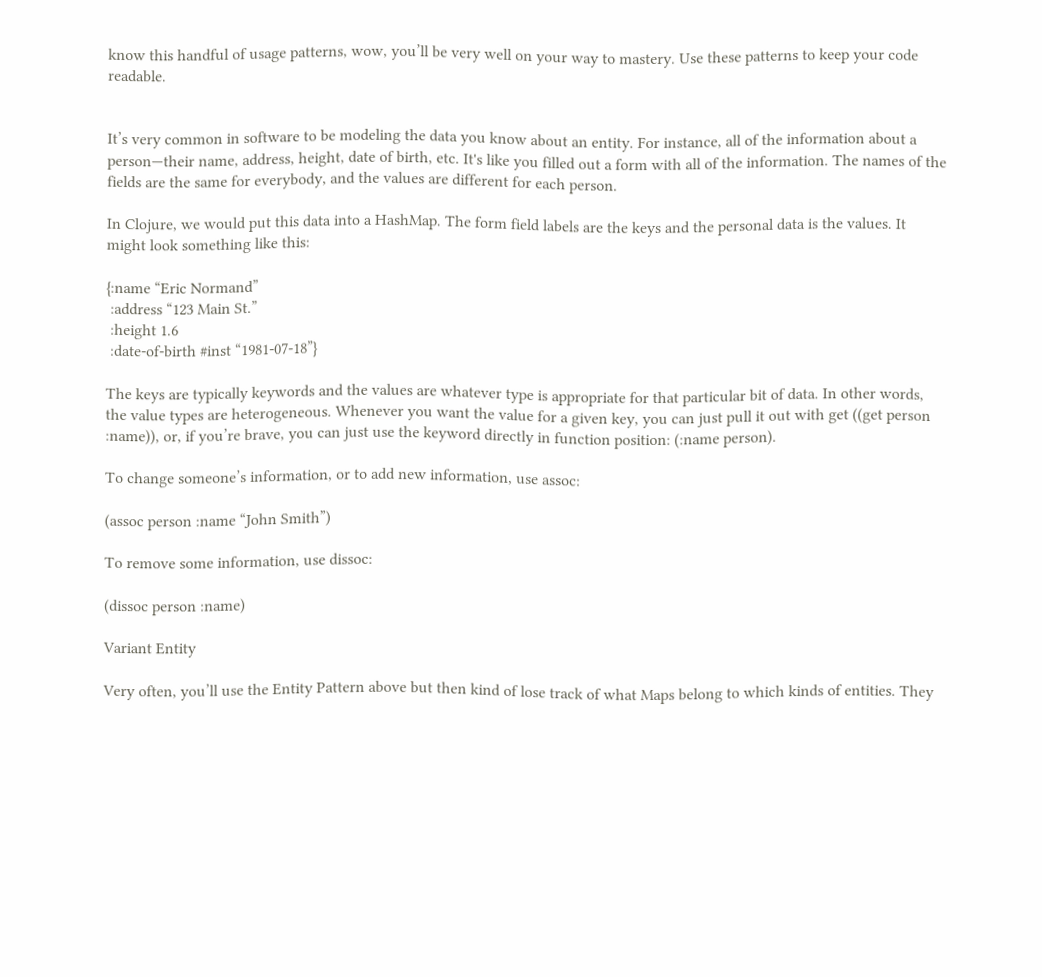know this handful of usage patterns, wow, you’ll be very well on your way to mastery. Use these patterns to keep your code readable.


It’s very common in software to be modeling the data you know about an entity. For instance, all of the information about a person—their name, address, height, date of birth, etc. It's like you filled out a form with all of the information. The names of the fields are the same for everybody, and the values are different for each person.

In Clojure, we would put this data into a HashMap. The form field labels are the keys and the personal data is the values. It might look something like this:

{:name “Eric Normand”
 :address “123 Main St.”
 :height 1.6
 :date-of-birth #inst “1981-07-18”}

The keys are typically keywords and the values are whatever type is appropriate for that particular bit of data. In other words, the value types are heterogeneous. Whenever you want the value for a given key, you can just pull it out with get ((get person :name)), or, if you’re brave, you can just use the keyword directly in function position: (:name person).

To change someone’s information, or to add new information, use assoc:

(assoc person :name “John Smith”)

To remove some information, use dissoc:

(dissoc person :name)

Variant Entity

Very often, you’ll use the Entity Pattern above but then kind of lose track of what Maps belong to which kinds of entities. They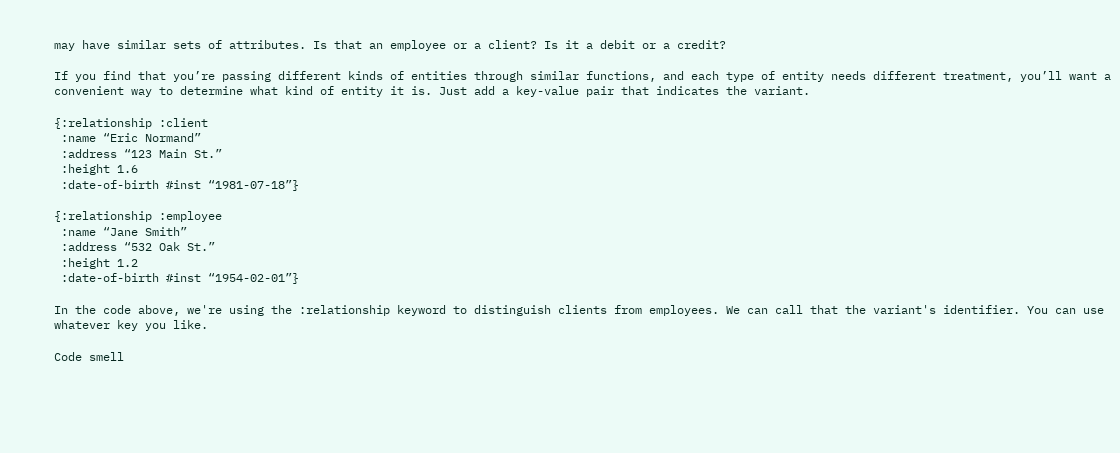may have similar sets of attributes. Is that an employee or a client? Is it a debit or a credit?

If you find that you’re passing different kinds of entities through similar functions, and each type of entity needs different treatment, you’ll want a convenient way to determine what kind of entity it is. Just add a key-value pair that indicates the variant.

{:relationship :client
 :name “Eric Normand”
 :address “123 Main St.”
 :height 1.6
 :date-of-birth #inst “1981-07-18”}

{:relationship :employee
 :name “Jane Smith”
 :address “532 Oak St.”
 :height 1.2
 :date-of-birth #inst “1954-02-01”}

In the code above, we're using the :relationship keyword to distinguish clients from employees. We can call that the variant's identifier. You can use whatever key you like.

Code smell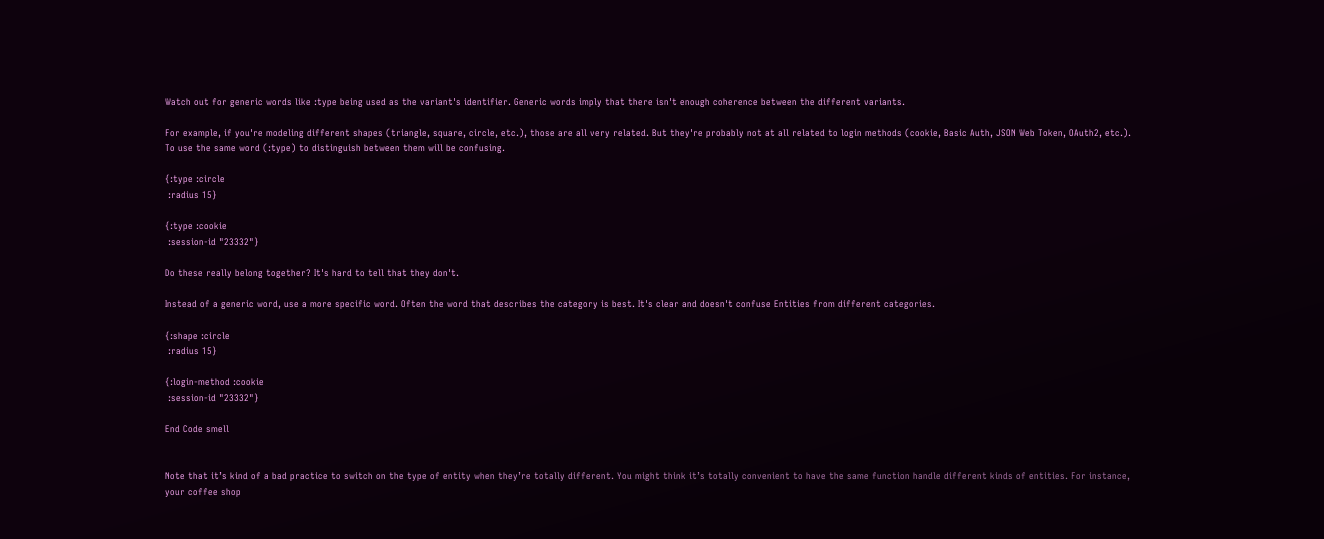Watch out for generic words like :type being used as the variant's identifier. Generic words imply that there isn't enough coherence between the different variants.

For example, if you're modeling different shapes (triangle, square, circle, etc.), those are all very related. But they're probably not at all related to login methods (cookie, Basic Auth, JSON Web Token, OAuth2, etc.). To use the same word (:type) to distinguish between them will be confusing.

{:type :circle
 :radius 15}

{:type :cookie
 :session-id "23332"}

Do these really belong together? It's hard to tell that they don't.

Instead of a generic word, use a more specific word. Often the word that describes the category is best. It's clear and doesn't confuse Entities from different categories.

{:shape :circle
 :radius 15}

{:login-method :cookie
 :session-id "23332"}

End Code smell


Note that it’s kind of a bad practice to switch on the type of entity when they’re totally different. You might think it’s totally convenient to have the same function handle different kinds of entities. For instance, your coffee shop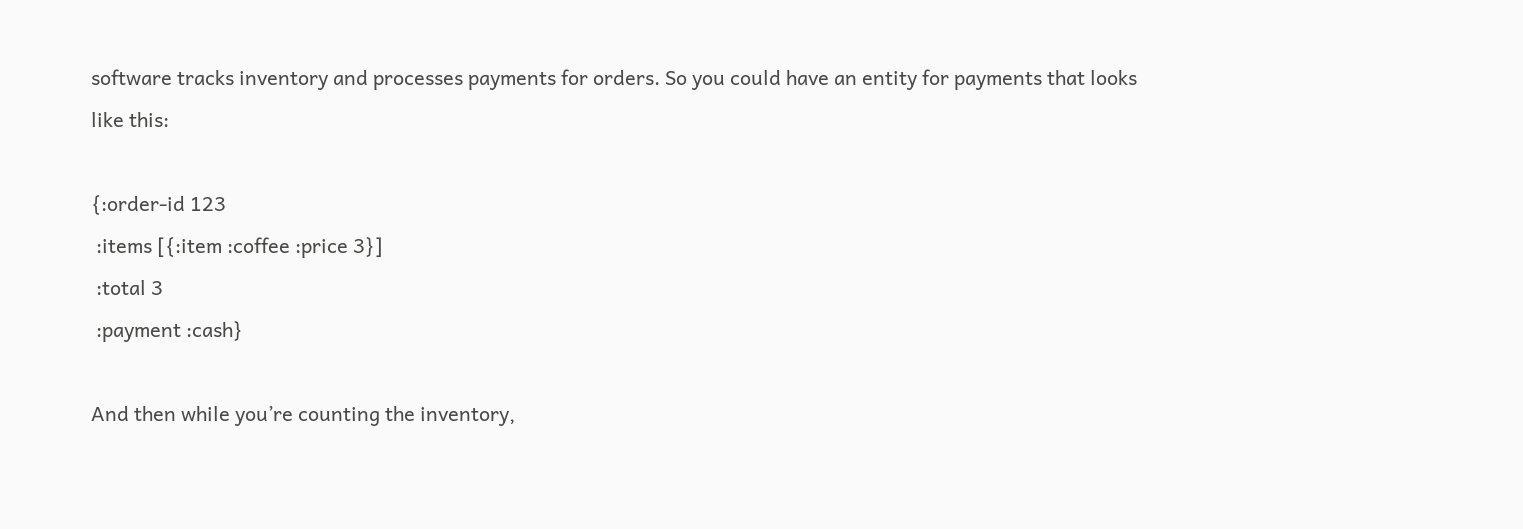software tracks inventory and processes payments for orders. So you could have an entity for payments that looks like this:

{:order-id 123
 :items [{:item :coffee :price 3}]
 :total 3
 :payment :cash}

And then while you’re counting the inventory,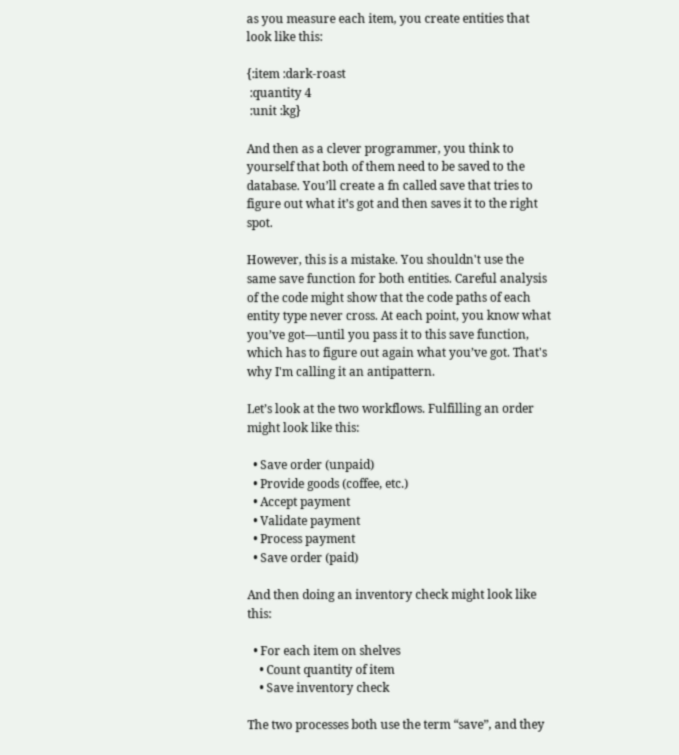as you measure each item, you create entities that look like this:

{:item :dark-roast
 :quantity 4
 :unit :kg}

And then as a clever programmer, you think to yourself that both of them need to be saved to the database. You’ll create a fn called save that tries to figure out what it’s got and then saves it to the right spot.

However, this is a mistake. You shouldn't use the same save function for both entities. Careful analysis of the code might show that the code paths of each entity type never cross. At each point, you know what you’ve got—until you pass it to this save function, which has to figure out again what you’ve got. That's why I'm calling it an antipattern.

Let’s look at the two workflows. Fulfilling an order might look like this:

  • Save order (unpaid)
  • Provide goods (coffee, etc.)
  • Accept payment
  • Validate payment
  • Process payment
  • Save order (paid)

And then doing an inventory check might look like this:

  • For each item on shelves
    • Count quantity of item
    • Save inventory check

The two processes both use the term “save”, and they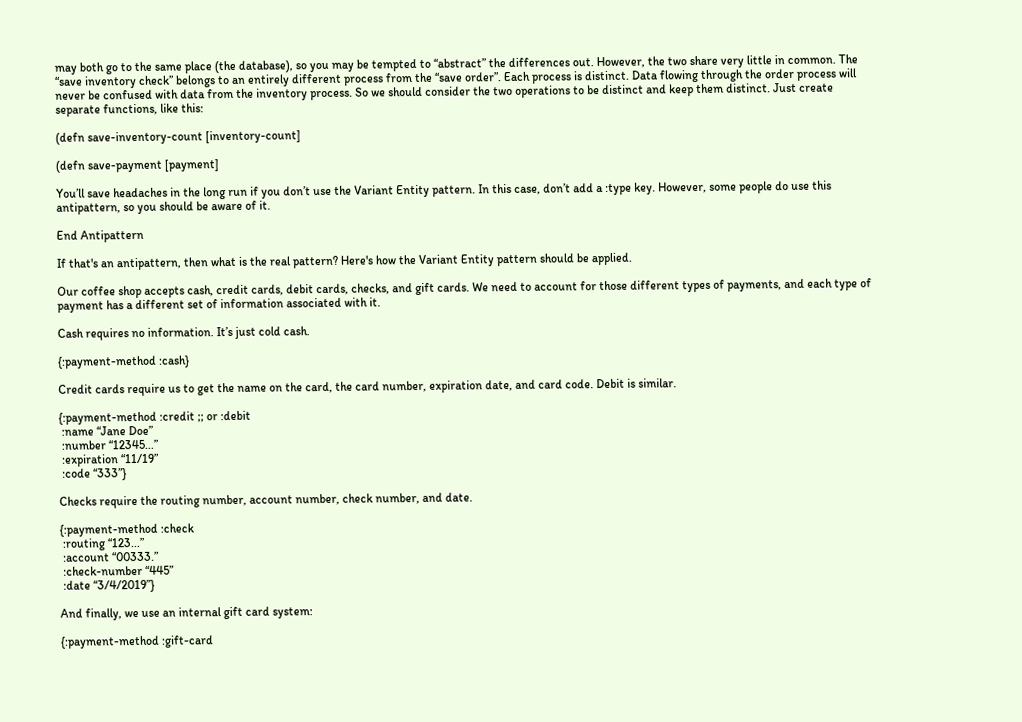may both go to the same place (the database), so you may be tempted to “abstract” the differences out. However, the two share very little in common. The “save inventory check” belongs to an entirely different process from the “save order”. Each process is distinct. Data flowing through the order process will never be confused with data from the inventory process. So we should consider the two operations to be distinct and keep them distinct. Just create separate functions, like this:

(defn save-inventory-count [inventory-count]

(defn save-payment [payment]

You’ll save headaches in the long run if you don’t use the Variant Entity pattern. In this case, don’t add a :type key. However, some people do use this antipattern, so you should be aware of it.

End Antipattern

If that's an antipattern, then what is the real pattern? Here's how the Variant Entity pattern should be applied.

Our coffee shop accepts cash, credit cards, debit cards, checks, and gift cards. We need to account for those different types of payments, and each type of payment has a different set of information associated with it.

Cash requires no information. It’s just cold cash.

{:payment-method :cash}

Credit cards require us to get the name on the card, the card number, expiration date, and card code. Debit is similar.

{:payment-method :credit ;; or :debit
 :name “Jane Doe”
 :number “12345...”
 :expiration “11/19”
 :code “333”}

Checks require the routing number, account number, check number, and date.

{:payment-method :check
 :routing “123...”
 :account “00333.”
 :check-number “445”
 :date “3/4/2019”}

And finally, we use an internal gift card system:

{:payment-method :gift-card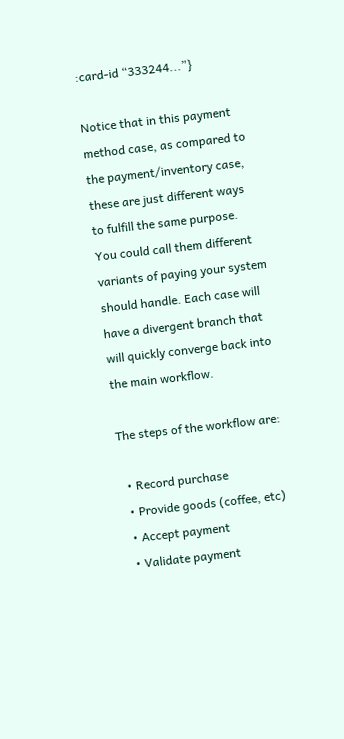:card-id “333244...”}

Notice that in this payment method case, as compared to the payment/inventory case, these are just different ways to fulfill the same purpose. You could call them different variants of paying your system should handle. Each case will have a divergent branch that will quickly converge back into the main workflow.

The steps of the workflow are:

  • Record purchase
  • Provide goods (coffee, etc)
  • Accept payment
  • Validate payment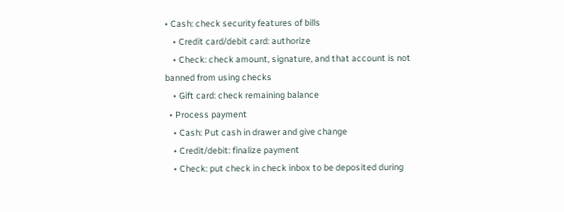• Cash: check security features of bills
    • Credit card/debit card: authorize
    • Check: check amount, signature, and that account is not banned from using checks
    • Gift card: check remaining balance
  • Process payment
    • Cash: Put cash in drawer and give change
    • Credit/debit: finalize payment
    • Check: put check in check inbox to be deposited during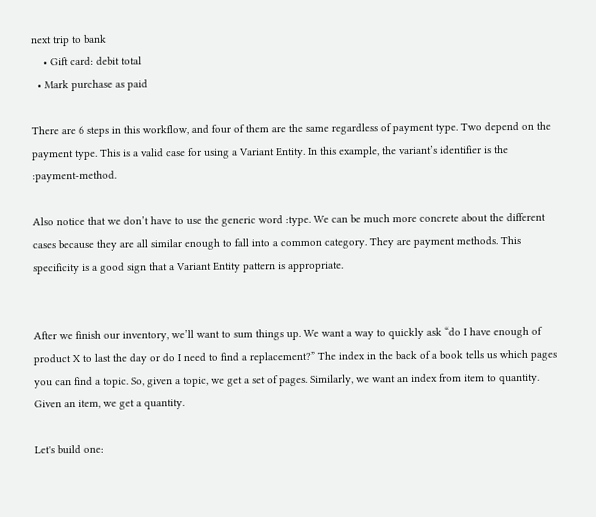next trip to bank
    • Gift card: debit total
  • Mark purchase as paid

There are 6 steps in this workflow, and four of them are the same regardless of payment type. Two depend on the payment type. This is a valid case for using a Variant Entity. In this example, the variant’s identifier is the :payment-method.

Also notice that we don’t have to use the generic word :type. We can be much more concrete about the different cases because they are all similar enough to fall into a common category. They are payment methods. This specificity is a good sign that a Variant Entity pattern is appropriate.


After we finish our inventory, we’ll want to sum things up. We want a way to quickly ask “do I have enough of product X to last the day or do I need to find a replacement?” The index in the back of a book tells us which pages you can find a topic. So, given a topic, we get a set of pages. Similarly, we want an index from item to quantity. Given an item, we get a quantity.

Let's build one: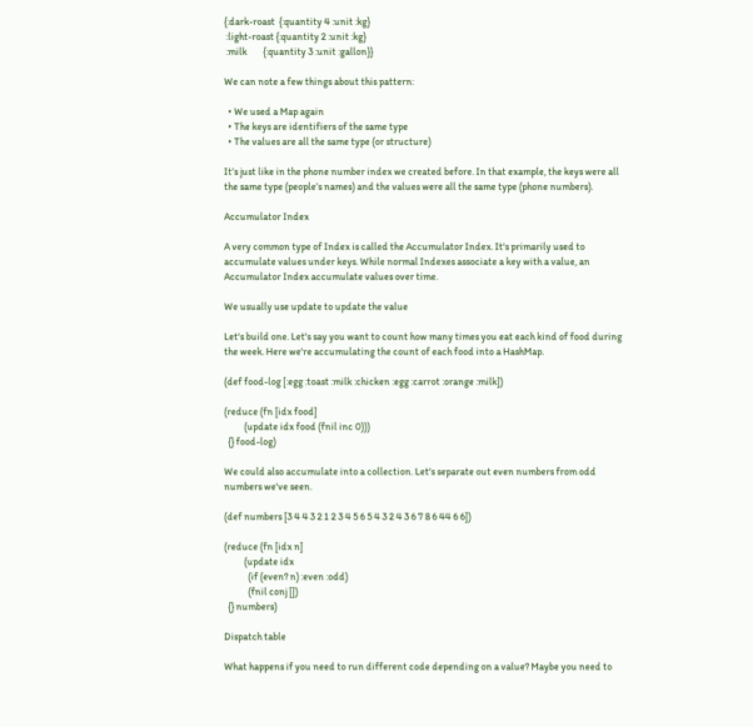{:dark-roast  {:quantity 4 :unit :kg}
 :light-roast {:quantity 2 :unit :kg}
 :milk        {:quantity 3 :unit :gallon}}

We can note a few things about this pattern:

  • We used a Map again
  • The keys are identifiers of the same type
  • The values are all the same type (or structure)

It’s just like in the phone number index we created before. In that example, the keys were all the same type (people’s names) and the values were all the same type (phone numbers).

Accumulator Index

A very common type of Index is called the Accumulator Index. It's primarily used to accumulate values under keys. While normal Indexes associate a key with a value, an Accumulator Index accumulate values over time.

We usually use update to update the value

Let's build one. Let's say you want to count how many times you eat each kind of food during the week. Here we're accumulating the count of each food into a HashMap.

(def food-log [:egg :toast :milk :chicken :egg :carrot :orange :milk])

(reduce (fn [idx food]
          (update idx food (fnil inc 0)))
  {} food-log)

We could also accumulate into a collection. Let's separate out even numbers from odd numbers we've seen.

(def numbers [3 4 4 3 2 1 2 3 4 5 6 5 4 3 2 4 3 6 7 8 6 44 6 6])

(reduce (fn [idx n]
          (update idx
            (if (even? n) :even :odd)
            (fnil conj [])
  {} numbers)

Dispatch table

What happens if you need to run different code depending on a value? Maybe you need to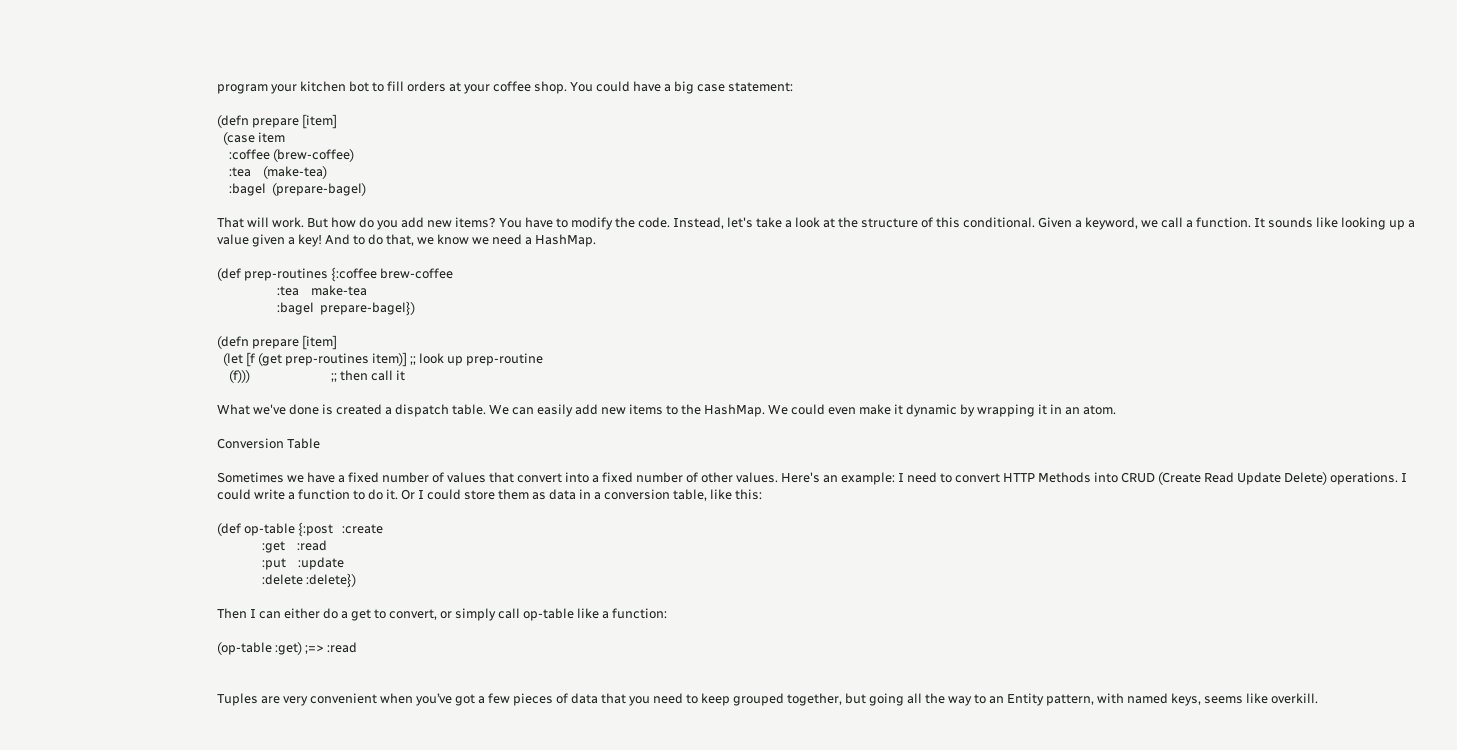program your kitchen bot to fill orders at your coffee shop. You could have a big case statement:

(defn prepare [item]
  (case item
    :coffee (brew-coffee)
    :tea    (make-tea)
    :bagel  (prepare-bagel)

That will work. But how do you add new items? You have to modify the code. Instead, let's take a look at the structure of this conditional. Given a keyword, we call a function. It sounds like looking up a value given a key! And to do that, we know we need a HashMap.

(def prep-routines {:coffee brew-coffee
                    :tea    make-tea
                    :bagel  prepare-bagel})

(defn prepare [item]
  (let [f (get prep-routines item)] ;; look up prep-routine
    (f)))                           ;; then call it

What we've done is created a dispatch table. We can easily add new items to the HashMap. We could even make it dynamic by wrapping it in an atom.

Conversion Table

Sometimes we have a fixed number of values that convert into a fixed number of other values. Here's an example: I need to convert HTTP Methods into CRUD (Create Read Update Delete) operations. I could write a function to do it. Or I could store them as data in a conversion table, like this:

(def op-table {:post   :create
               :get    :read
               :put    :update
               :delete :delete})

Then I can either do a get to convert, or simply call op-table like a function:

(op-table :get) ;=> :read


Tuples are very convenient when you’ve got a few pieces of data that you need to keep grouped together, but going all the way to an Entity pattern, with named keys, seems like overkill.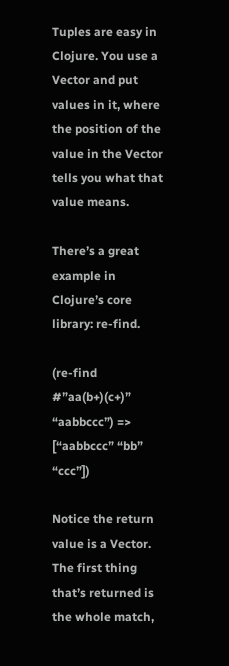Tuples are easy in Clojure. You use a Vector and put values in it, where the position of the value in the Vector tells you what that value means.

There’s a great example in Clojure’s core library: re-find.

(re-find #”aa(b+)(c+)” “aabbccc”) => [“aabbccc” “bb” “ccc”])

Notice the return value is a Vector. The first thing that’s returned is the whole match,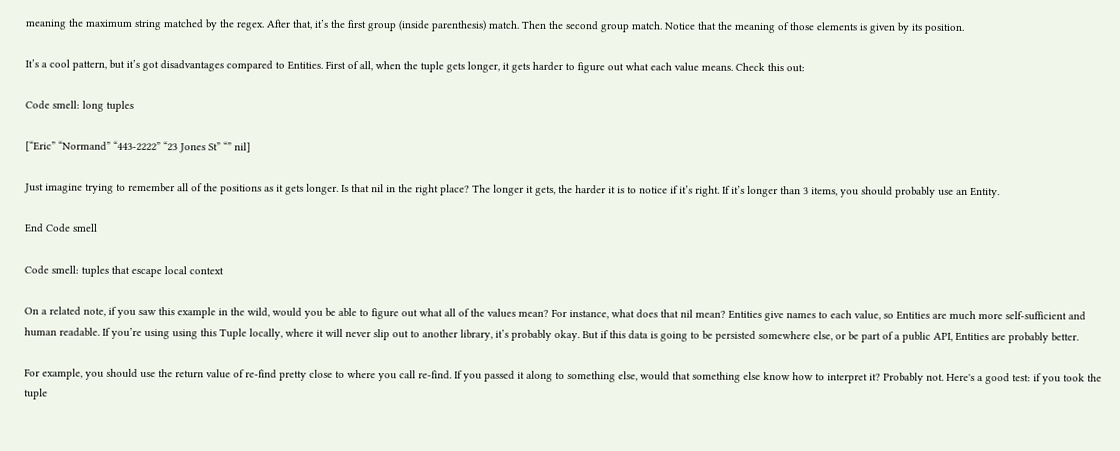meaning the maximum string matched by the regex. After that, it’s the first group (inside parenthesis) match. Then the second group match. Notice that the meaning of those elements is given by its position.

It’s a cool pattern, but it’s got disadvantages compared to Entities. First of all, when the tuple gets longer, it gets harder to figure out what each value means. Check this out:

Code smell: long tuples

[“Eric” “Normand” “443-2222” “23 Jones St” “” nil]

Just imagine trying to remember all of the positions as it gets longer. Is that nil in the right place? The longer it gets, the harder it is to notice if it’s right. If it’s longer than 3 items, you should probably use an Entity.

End Code smell

Code smell: tuples that escape local context

On a related note, if you saw this example in the wild, would you be able to figure out what all of the values mean? For instance, what does that nil mean? Entities give names to each value, so Entities are much more self-sufficient and human readable. If you’re using using this Tuple locally, where it will never slip out to another library, it’s probably okay. But if this data is going to be persisted somewhere else, or be part of a public API, Entities are probably better.

For example, you should use the return value of re-find pretty close to where you call re-find. If you passed it along to something else, would that something else know how to interpret it? Probably not. Here's a good test: if you took the tuple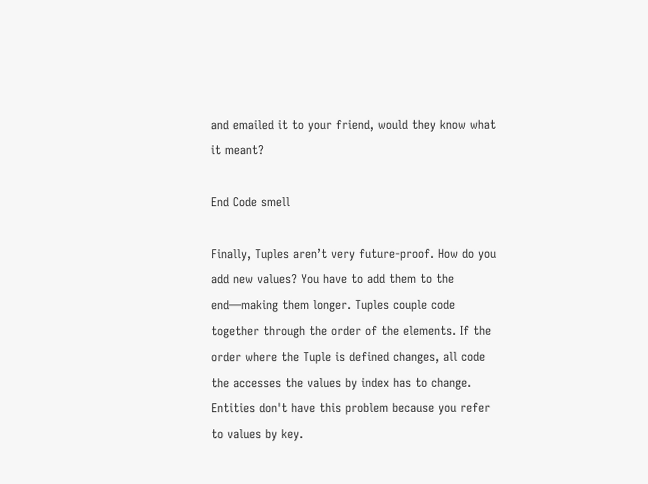and emailed it to your friend, would they know what it meant?

End Code smell

Finally, Tuples aren’t very future-proof. How do you add new values? You have to add them to the end—making them longer. Tuples couple code together through the order of the elements. If the order where the Tuple is defined changes, all code the accesses the values by index has to change. Entities don't have this problem because you refer to values by key.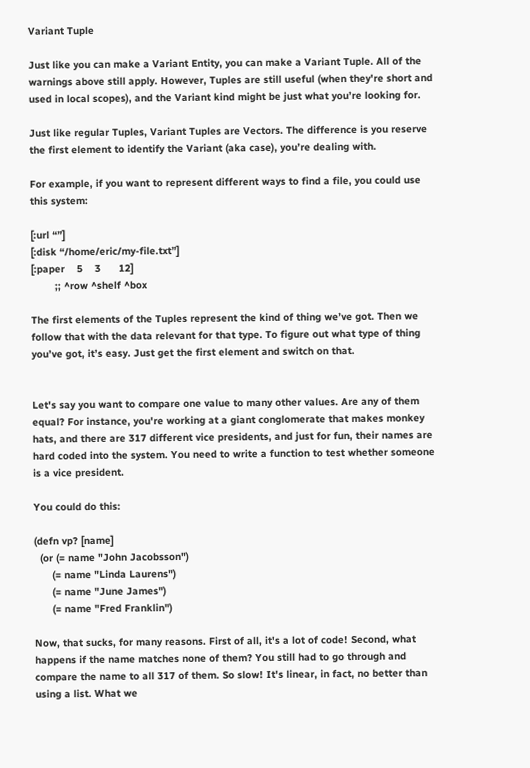Variant Tuple

Just like you can make a Variant Entity, you can make a Variant Tuple. All of the warnings above still apply. However, Tuples are still useful (when they're short and used in local scopes), and the Variant kind might be just what you’re looking for.

Just like regular Tuples, Variant Tuples are Vectors. The difference is you reserve the first element to identify the Variant (aka case), you’re dealing with.

For example, if you want to represent different ways to find a file, you could use this system:

[:url “”]
[:disk “/home/eric/my-file.txt”]
[:paper    5    3      12]
        ;; ^row ^shelf ^box

The first elements of the Tuples represent the kind of thing we’ve got. Then we follow that with the data relevant for that type. To figure out what type of thing you’ve got, it’s easy. Just get the first element and switch on that.


Let's say you want to compare one value to many other values. Are any of them equal? For instance, you're working at a giant conglomerate that makes monkey hats, and there are 317 different vice presidents, and just for fun, their names are hard coded into the system. You need to write a function to test whether someone is a vice president.

You could do this:

(defn vp? [name]
  (or (= name "John Jacobsson")
      (= name "Linda Laurens")
      (= name "June James")
      (= name "Fred Franklin")

Now, that sucks, for many reasons. First of all, it's a lot of code! Second, what happens if the name matches none of them? You still had to go through and compare the name to all 317 of them. So slow! It's linear, in fact, no better than using a list. What we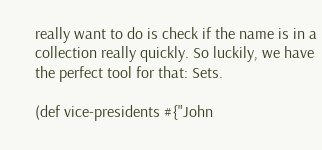really want to do is check if the name is in a collection really quickly. So luckily, we have the perfect tool for that: Sets.

(def vice-presidents #{"John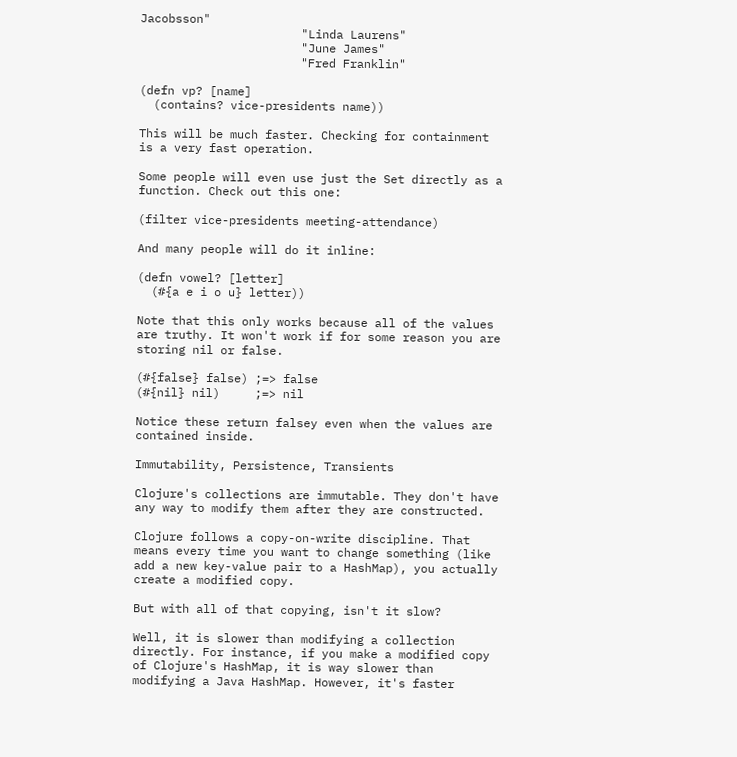Jacobsson"
                       "Linda Laurens"
                       "June James"
                       "Fred Franklin"

(defn vp? [name]
  (contains? vice-presidents name))

This will be much faster. Checking for containment is a very fast operation.

Some people will even use just the Set directly as a function. Check out this one:

(filter vice-presidents meeting-attendance)

And many people will do it inline:

(defn vowel? [letter]
  (#{a e i o u} letter))

Note that this only works because all of the values are truthy. It won't work if for some reason you are storing nil or false.

(#{false} false) ;=> false
(#{nil} nil)     ;=> nil

Notice these return falsey even when the values are contained inside.

Immutability, Persistence, Transients

Clojure's collections are immutable. They don't have any way to modify them after they are constructed.

Clojure follows a copy-on-write discipline. That means every time you want to change something (like add a new key-value pair to a HashMap), you actually create a modified copy.

But with all of that copying, isn't it slow?

Well, it is slower than modifying a collection directly. For instance, if you make a modified copy of Clojure's HashMap, it is way slower than modifying a Java HashMap. However, it's faster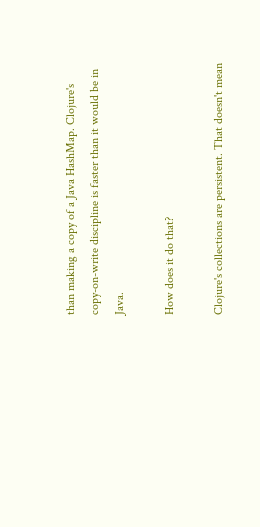than making a copy of a Java HashMap. Clojure's copy-on-write discipline is faster than it would be in Java.

How does it do that?

Clojure's collections are persistent. That doesn't mean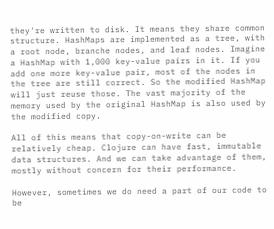they're written to disk. It means they share common structure. HashMaps are implemented as a tree, with a root node, branche nodes, and leaf nodes. Imagine a HashMap with 1,000 key-value pairs in it. If you add one more key-value pair, most of the nodes in the tree are still correct. So the modified HashMap will just reuse those. The vast majority of the memory used by the original HashMap is also used by the modified copy.

All of this means that copy-on-write can be relatively cheap. Clojure can have fast, immutable data structures. And we can take advantage of them, mostly without concern for their performance.

However, sometimes we do need a part of our code to be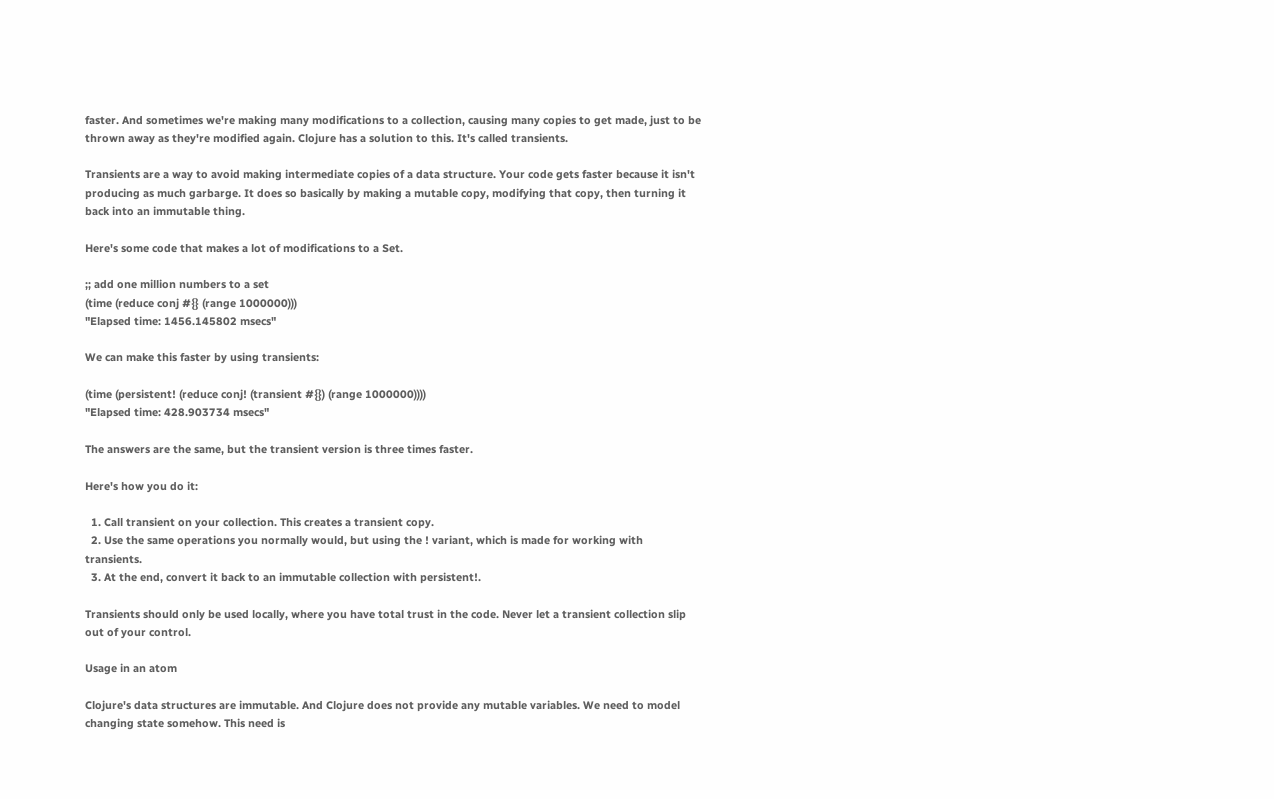faster. And sometimes we're making many modifications to a collection, causing many copies to get made, just to be thrown away as they're modified again. Clojure has a solution to this. It's called transients.

Transients are a way to avoid making intermediate copies of a data structure. Your code gets faster because it isn't producing as much garbarge. It does so basically by making a mutable copy, modifying that copy, then turning it back into an immutable thing.

Here's some code that makes a lot of modifications to a Set.

;; add one million numbers to a set
(time (reduce conj #{} (range 1000000)))
"Elapsed time: 1456.145802 msecs"

We can make this faster by using transients:

(time (persistent! (reduce conj! (transient #{}) (range 1000000))))
"Elapsed time: 428.903734 msecs"

The answers are the same, but the transient version is three times faster.

Here's how you do it:

  1. Call transient on your collection. This creates a transient copy.
  2. Use the same operations you normally would, but using the ! variant, which is made for working with transients.
  3. At the end, convert it back to an immutable collection with persistent!.

Transients should only be used locally, where you have total trust in the code. Never let a transient collection slip out of your control.

Usage in an atom

Clojure's data structures are immutable. And Clojure does not provide any mutable variables. We need to model changing state somehow. This need is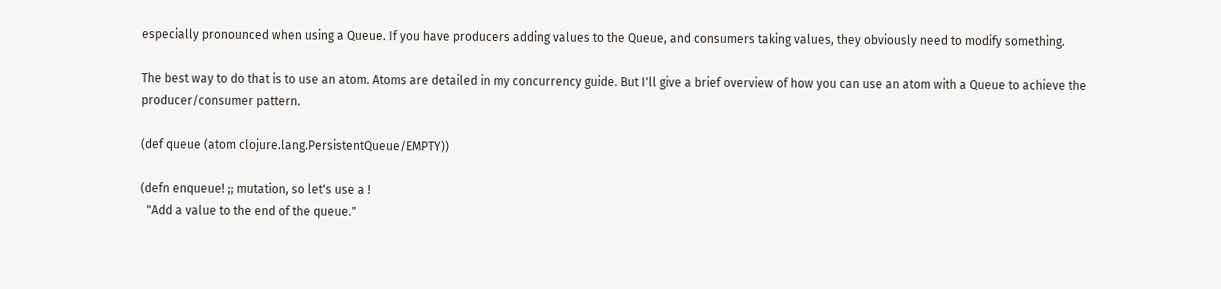especially pronounced when using a Queue. If you have producers adding values to the Queue, and consumers taking values, they obviously need to modify something.

The best way to do that is to use an atom. Atoms are detailed in my concurrency guide. But I'll give a brief overview of how you can use an atom with a Queue to achieve the producer/consumer pattern.

(def queue (atom clojure.lang.PersistentQueue/EMPTY))

(defn enqueue! ;; mutation, so let's use a !
  "Add a value to the end of the queue."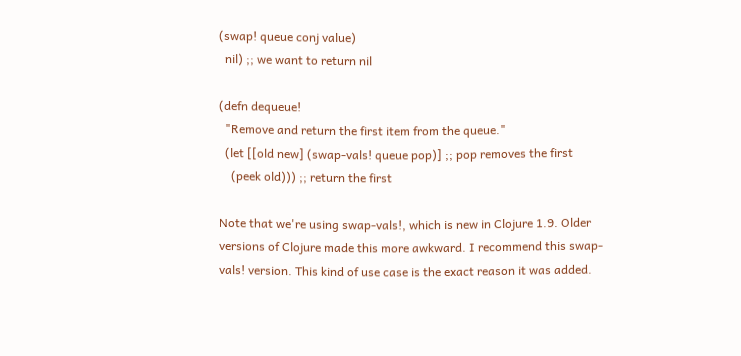(swap! queue conj value)
  nil) ;; we want to return nil

(defn dequeue!
  "Remove and return the first item from the queue."
  (let [[old new] (swap-vals! queue pop)] ;; pop removes the first
    (peek old))) ;; return the first

Note that we're using swap-vals!, which is new in Clojure 1.9. Older versions of Clojure made this more awkward. I recommend this swap-vals! version. This kind of use case is the exact reason it was added.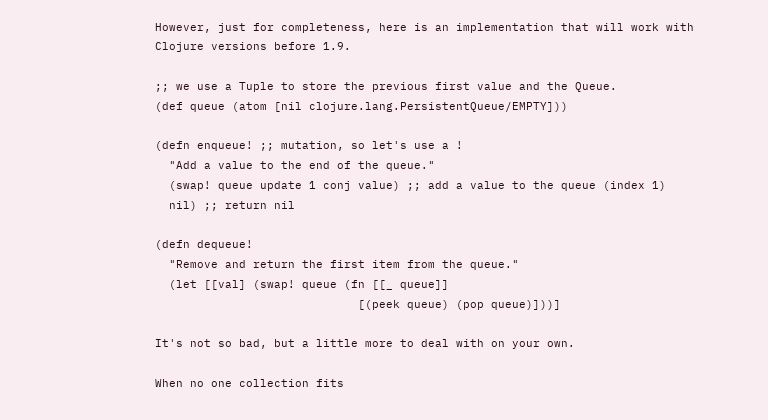However, just for completeness, here is an implementation that will work with Clojure versions before 1.9.

;; we use a Tuple to store the previous first value and the Queue.
(def queue (atom [nil clojure.lang.PersistentQueue/EMPTY]))

(defn enqueue! ;; mutation, so let's use a !
  "Add a value to the end of the queue."
  (swap! queue update 1 conj value) ;; add a value to the queue (index 1)
  nil) ;; return nil

(defn dequeue!
  "Remove and return the first item from the queue."
  (let [[val] (swap! queue (fn [[_ queue]]
                             [(peek queue) (pop queue)]))]

It's not so bad, but a little more to deal with on your own.

When no one collection fits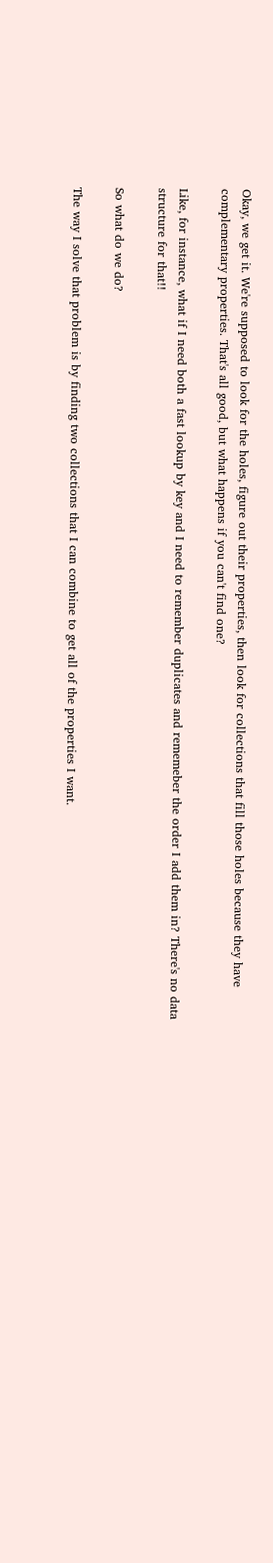Okay, we get it. We're supposed to look for the holes, figure out their properties, then look for collections that fill those holes because they have complementary properties. That's all good, but what happens if you can't find one?

Like, for instance, what if I need both a fast lookup by key and I need to remember duplicates and rememeber the order I add them in? There's no data structure for that!!

So what do we do?

The way I solve that problem is by finding two collections that I can combine to get all of the properties I want.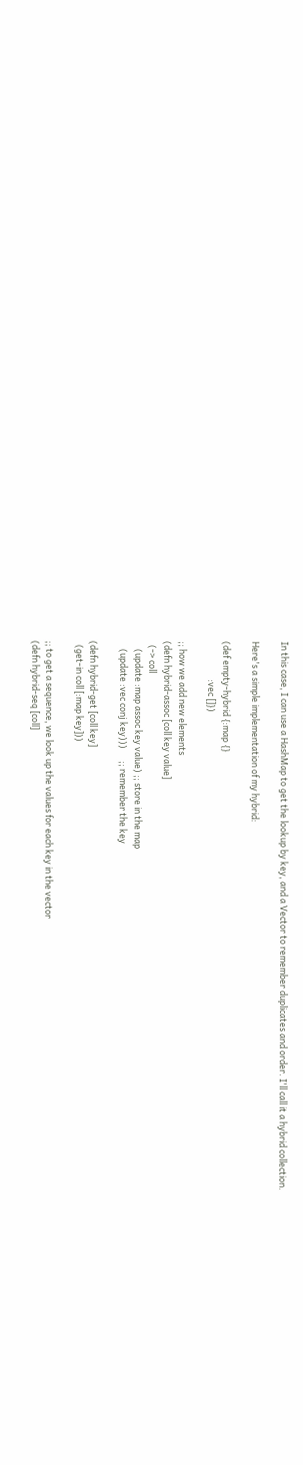In this case, I can use a HashMap to get the lookup by key, and a Vector to remember duplicates and order. I'll call it a hybrid collection.

Here's a simple implementation of my hybrid:

(def empty-hybrid {:map {}
                   :vec []})

;; how we add new elements
(defn hybrid-assoc [coll key value]
  (-> coll
    (update :map assoc key value) ;; store in the map
    (update :vec conj key)))      ;; remember the key

(defn hybrid-get [coll key]
  (get-in coll [:map key]))

;; to get a sequence, we look up the values for each key in the vector
(defn hybrid-seq [coll]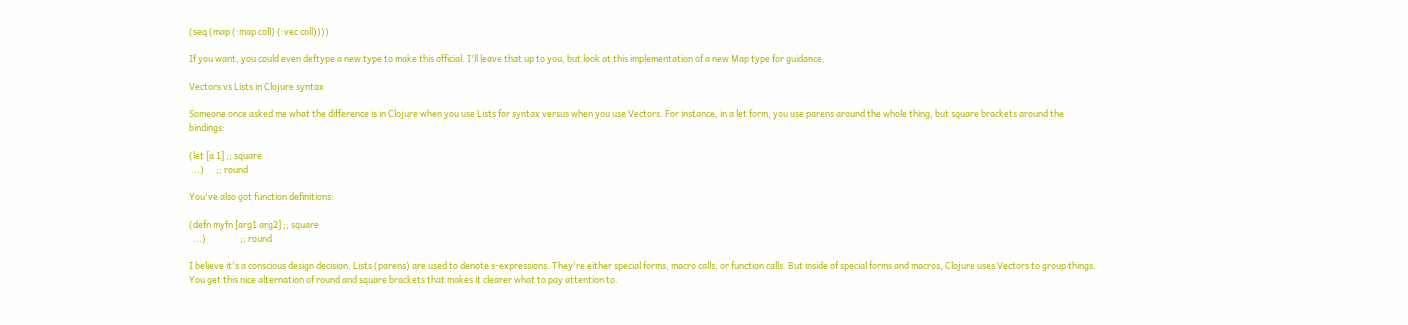(seq (map (:map coll) (:vec coll))))

If you want, you could even deftype a new type to make this official. I'll leave that up to you, but look at this implementation of a new Map type for guidance.

Vectors vs Lists in Clojure syntax

Someone once asked me what the difference is in Clojure when you use Lists for syntax versus when you use Vectors. For instance, in a let form, you use parens around the whole thing, but square brackets around the bindings:

(let [a 1] ;; square
 ...)      ;; round

You've also got function definitions:

(defn myfn [arg1 arg2] ;; square
  ...)                 ;; round

I believe it's a conscious design decision. Lists (parens) are used to denote s-expressions. They're either special forms, macro calls, or function calls. But inside of special forms and macros, Clojure uses Vectors to group things. You get this nice alternation of round and square brackets that makes it clearer what to pay attention to.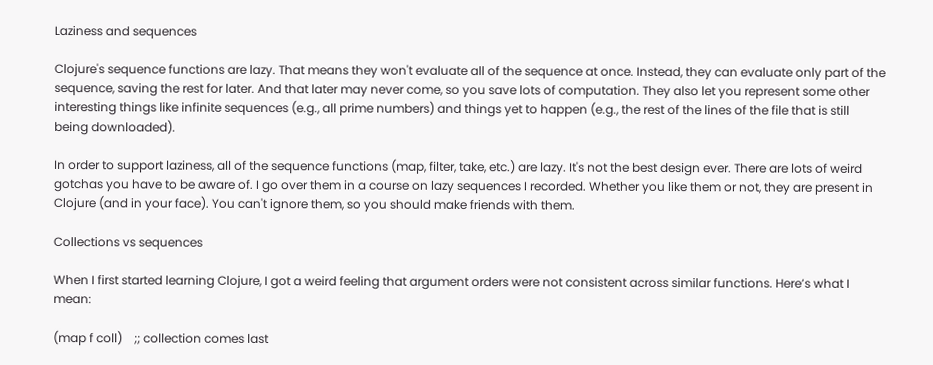Laziness and sequences

Clojure's sequence functions are lazy. That means they won't evaluate all of the sequence at once. Instead, they can evaluate only part of the sequence, saving the rest for later. And that later may never come, so you save lots of computation. They also let you represent some other interesting things like infinite sequences (e.g., all prime numbers) and things yet to happen (e.g., the rest of the lines of the file that is still being downloaded).

In order to support laziness, all of the sequence functions (map, filter, take, etc.) are lazy. It's not the best design ever. There are lots of weird gotchas you have to be aware of. I go over them in a course on lazy sequences I recorded. Whether you like them or not, they are present in Clojure (and in your face). You can't ignore them, so you should make friends with them.

Collections vs sequences

When I first started learning Clojure, I got a weird feeling that argument orders were not consistent across similar functions. Here’s what I mean:

(map f coll)    ;; collection comes last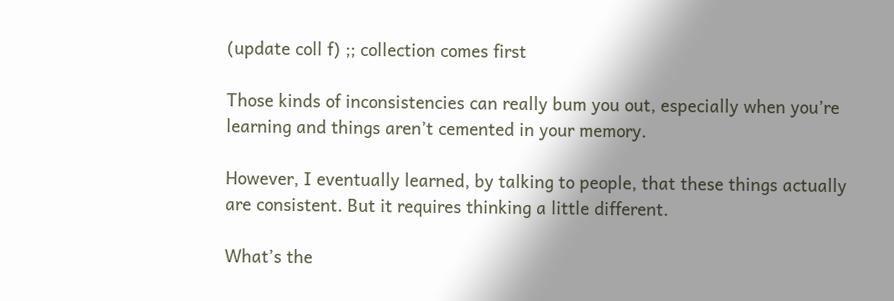(update coll f) ;; collection comes first

Those kinds of inconsistencies can really bum you out, especially when you’re learning and things aren’t cemented in your memory.

However, I eventually learned, by talking to people, that these things actually are consistent. But it requires thinking a little different.

What’s the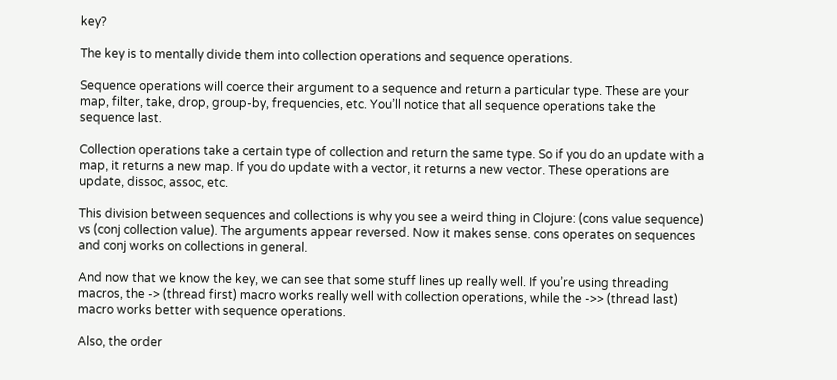key?

The key is to mentally divide them into collection operations and sequence operations.

Sequence operations will coerce their argument to a sequence and return a particular type. These are your map, filter, take, drop, group-by, frequencies, etc. You’ll notice that all sequence operations take the sequence last.

Collection operations take a certain type of collection and return the same type. So if you do an update with a map, it returns a new map. If you do update with a vector, it returns a new vector. These operations are update, dissoc, assoc, etc.

This division between sequences and collections is why you see a weird thing in Clojure: (cons value sequence) vs (conj collection value). The arguments appear reversed. Now it makes sense. cons operates on sequences and conj works on collections in general.

And now that we know the key, we can see that some stuff lines up really well. If you’re using threading macros, the -> (thread first) macro works really well with collection operations, while the ->> (thread last) macro works better with sequence operations.

Also, the order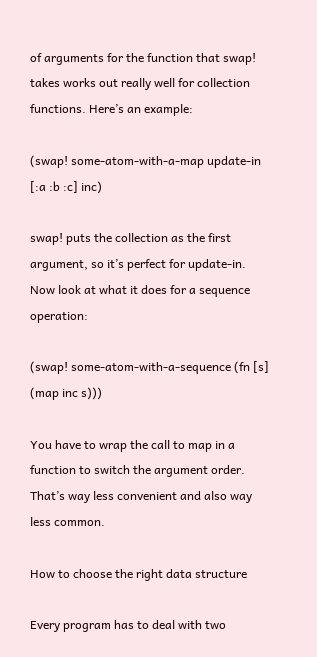of arguments for the function that swap! takes works out really well for collection functions. Here’s an example:

(swap! some-atom-with-a-map update-in [:a :b :c] inc)

swap! puts the collection as the first argument, so it’s perfect for update-in. Now look at what it does for a sequence operation:

(swap! some-atom-with-a-sequence (fn [s] (map inc s)))

You have to wrap the call to map in a function to switch the argument order. That’s way less convenient and also way less common.

How to choose the right data structure

Every program has to deal with two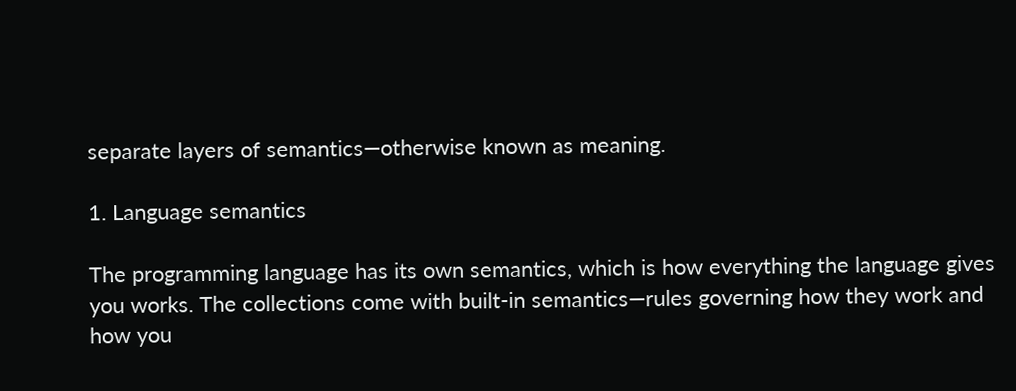separate layers of semantics—otherwise known as meaning.

1. Language semantics

The programming language has its own semantics, which is how everything the language gives you works. The collections come with built-in semantics—rules governing how they work and how you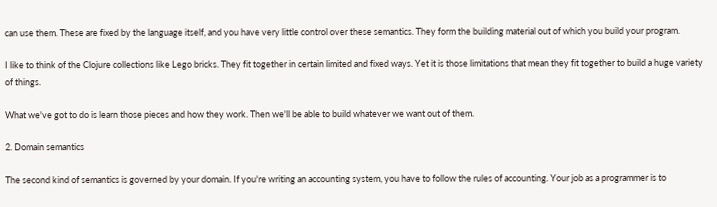can use them. These are fixed by the language itself, and you have very little control over these semantics. They form the building material out of which you build your program.

I like to think of the Clojure collections like Lego bricks. They fit together in certain limited and fixed ways. Yet it is those limitations that mean they fit together to build a huge variety of things.

What we've got to do is learn those pieces and how they work. Then we'll be able to build whatever we want out of them.

2. Domain semantics

The second kind of semantics is governed by your domain. If you're writing an accounting system, you have to follow the rules of accounting. Your job as a programmer is to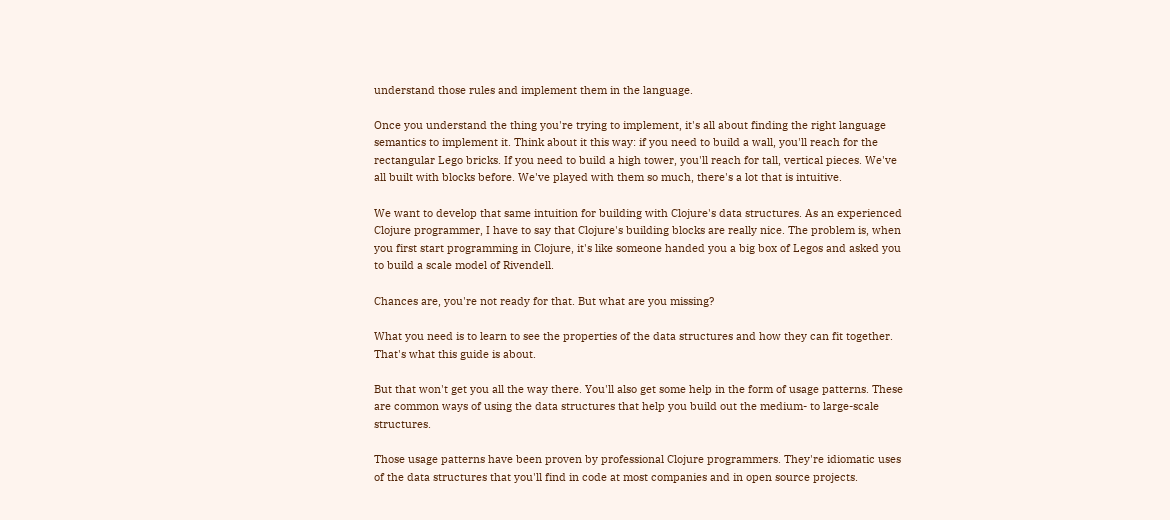understand those rules and implement them in the language.

Once you understand the thing you're trying to implement, it's all about finding the right language semantics to implement it. Think about it this way: if you need to build a wall, you'll reach for the rectangular Lego bricks. If you need to build a high tower, you'll reach for tall, vertical pieces. We've all built with blocks before. We've played with them so much, there's a lot that is intuitive.

We want to develop that same intuition for building with Clojure's data structures. As an experienced Clojure programmer, I have to say that Clojure's building blocks are really nice. The problem is, when you first start programming in Clojure, it's like someone handed you a big box of Legos and asked you to build a scale model of Rivendell.

Chances are, you're not ready for that. But what are you missing?

What you need is to learn to see the properties of the data structures and how they can fit together. That's what this guide is about.

But that won't get you all the way there. You'll also get some help in the form of usage patterns. These are common ways of using the data structures that help you build out the medium- to large-scale structures.

Those usage patterns have been proven by professional Clojure programmers. They're idiomatic uses of the data structures that you'll find in code at most companies and in open source projects.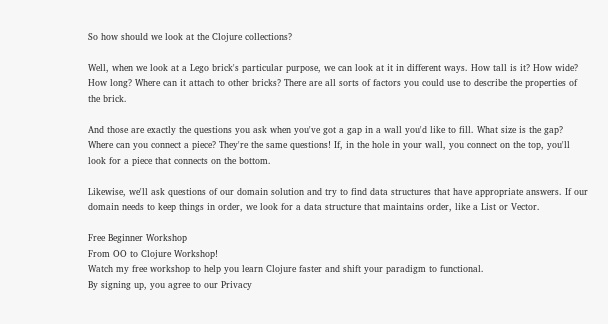So how should we look at the Clojure collections?

Well, when we look at a Lego brick's particular purpose, we can look at it in different ways. How tall is it? How wide? How long? Where can it attach to other bricks? There are all sorts of factors you could use to describe the properties of the brick.

And those are exactly the questions you ask when you've got a gap in a wall you'd like to fill. What size is the gap? Where can you connect a piece? They're the same questions! If, in the hole in your wall, you connect on the top, you'll look for a piece that connects on the bottom.

Likewise, we'll ask questions of our domain solution and try to find data structures that have appropriate answers. If our domain needs to keep things in order, we look for a data structure that maintains order, like a List or Vector.

Free Beginner Workshop
From OO to Clojure Workshop!
Watch my free workshop to help you learn Clojure faster and shift your paradigm to functional.
By signing up, you agree to our Privacy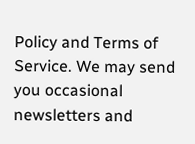Policy and Terms of Service. We may send you occasional newsletters and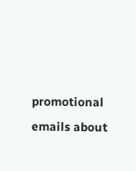promotional emails about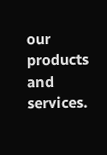our products and services.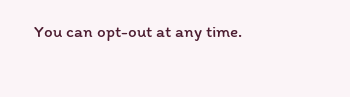You can opt-out at any time.